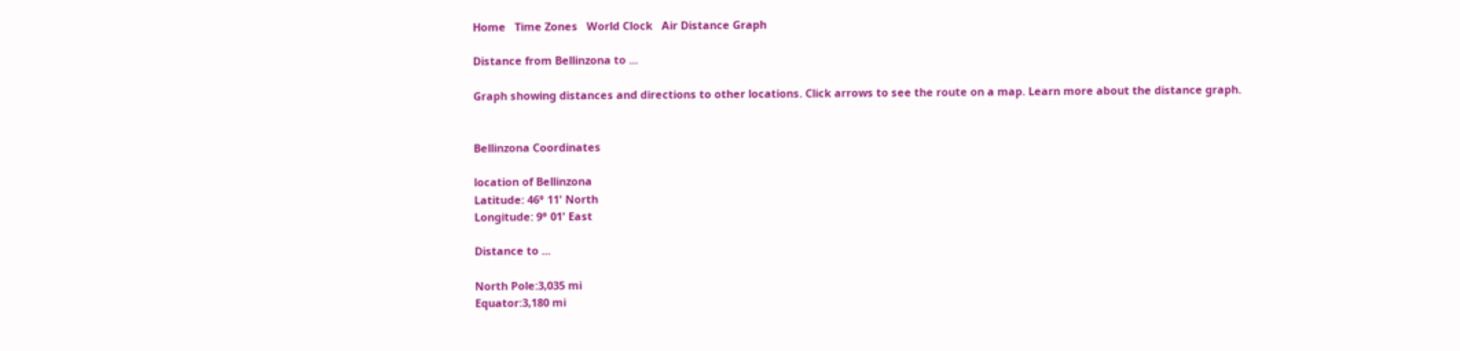Home   Time Zones   World Clock   Air Distance Graph

Distance from Bellinzona to ...

Graph showing distances and directions to other locations. Click arrows to see the route on a map. Learn more about the distance graph.


Bellinzona Coordinates

location of Bellinzona
Latitude: 46° 11' North
Longitude: 9° 01' East

Distance to ...

North Pole:3,035 mi
Equator:3,180 mi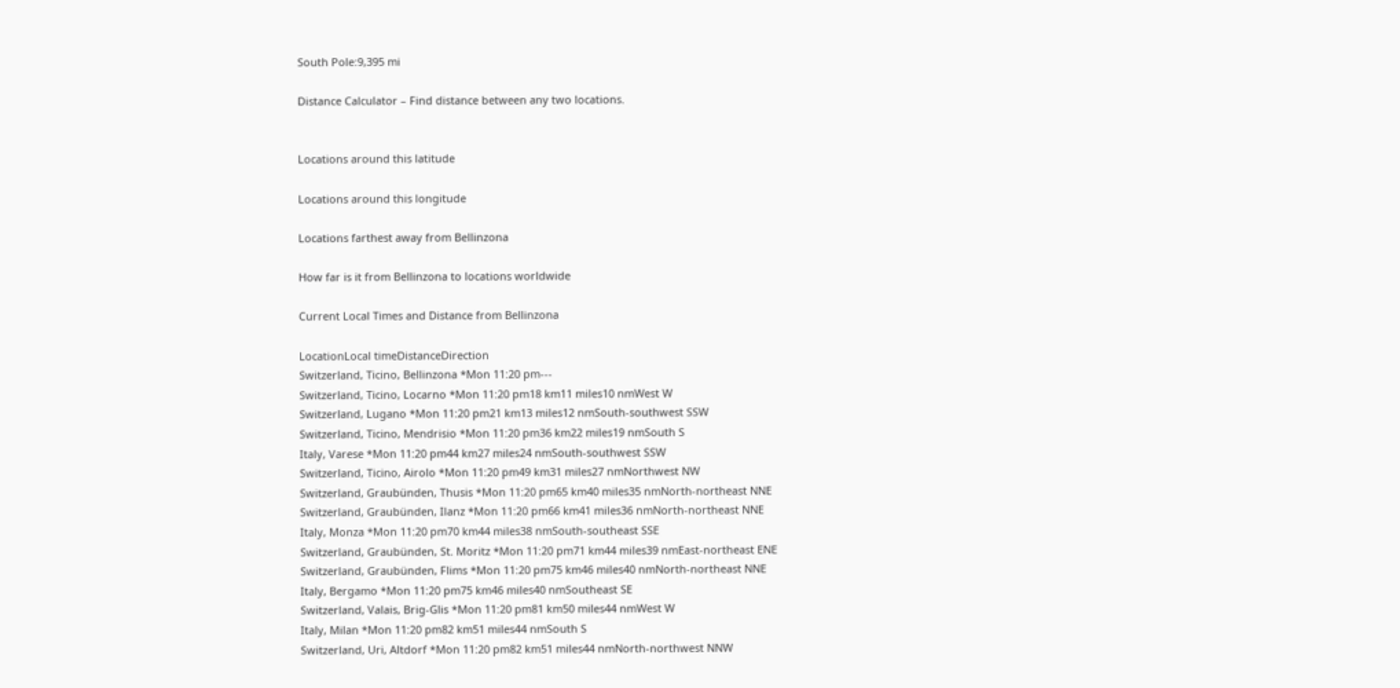South Pole:9,395 mi

Distance Calculator – Find distance between any two locations.


Locations around this latitude

Locations around this longitude

Locations farthest away from Bellinzona

How far is it from Bellinzona to locations worldwide

Current Local Times and Distance from Bellinzona

LocationLocal timeDistanceDirection
Switzerland, Ticino, Bellinzona *Mon 11:20 pm---
Switzerland, Ticino, Locarno *Mon 11:20 pm18 km11 miles10 nmWest W
Switzerland, Lugano *Mon 11:20 pm21 km13 miles12 nmSouth-southwest SSW
Switzerland, Ticino, Mendrisio *Mon 11:20 pm36 km22 miles19 nmSouth S
Italy, Varese *Mon 11:20 pm44 km27 miles24 nmSouth-southwest SSW
Switzerland, Ticino, Airolo *Mon 11:20 pm49 km31 miles27 nmNorthwest NW
Switzerland, Graubünden, Thusis *Mon 11:20 pm65 km40 miles35 nmNorth-northeast NNE
Switzerland, Graubünden, Ilanz *Mon 11:20 pm66 km41 miles36 nmNorth-northeast NNE
Italy, Monza *Mon 11:20 pm70 km44 miles38 nmSouth-southeast SSE
Switzerland, Graubünden, St. Moritz *Mon 11:20 pm71 km44 miles39 nmEast-northeast ENE
Switzerland, Graubünden, Flims *Mon 11:20 pm75 km46 miles40 nmNorth-northeast NNE
Italy, Bergamo *Mon 11:20 pm75 km46 miles40 nmSoutheast SE
Switzerland, Valais, Brig-Glis *Mon 11:20 pm81 km50 miles44 nmWest W
Italy, Milan *Mon 11:20 pm82 km51 miles44 nmSouth S
Switzerland, Uri, Altdorf *Mon 11:20 pm82 km51 miles44 nmNorth-northwest NNW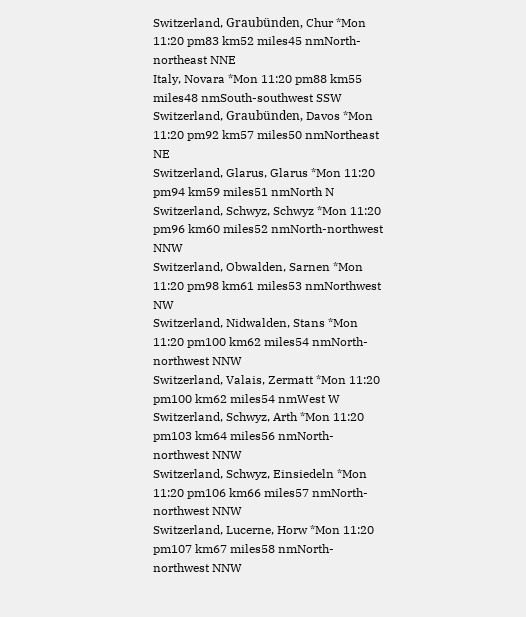Switzerland, Graubünden, Chur *Mon 11:20 pm83 km52 miles45 nmNorth-northeast NNE
Italy, Novara *Mon 11:20 pm88 km55 miles48 nmSouth-southwest SSW
Switzerland, Graubünden, Davos *Mon 11:20 pm92 km57 miles50 nmNortheast NE
Switzerland, Glarus, Glarus *Mon 11:20 pm94 km59 miles51 nmNorth N
Switzerland, Schwyz, Schwyz *Mon 11:20 pm96 km60 miles52 nmNorth-northwest NNW
Switzerland, Obwalden, Sarnen *Mon 11:20 pm98 km61 miles53 nmNorthwest NW
Switzerland, Nidwalden, Stans *Mon 11:20 pm100 km62 miles54 nmNorth-northwest NNW
Switzerland, Valais, Zermatt *Mon 11:20 pm100 km62 miles54 nmWest W
Switzerland, Schwyz, Arth *Mon 11:20 pm103 km64 miles56 nmNorth-northwest NNW
Switzerland, Schwyz, Einsiedeln *Mon 11:20 pm106 km66 miles57 nmNorth-northwest NNW
Switzerland, Lucerne, Horw *Mon 11:20 pm107 km67 miles58 nmNorth-northwest NNW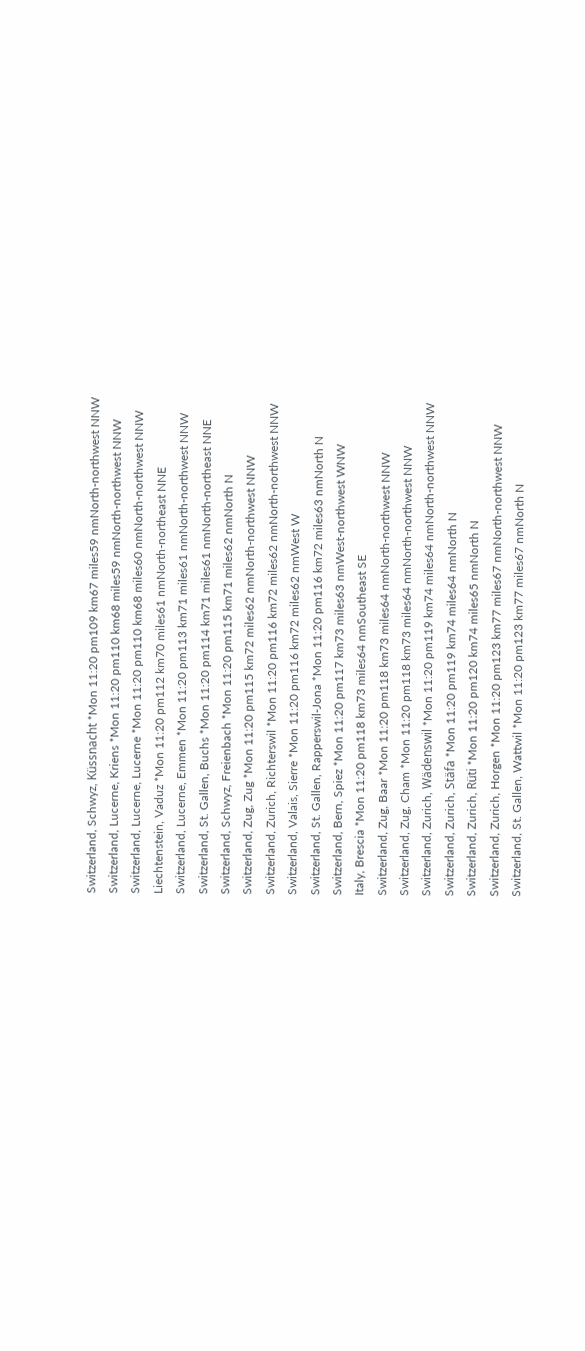Switzerland, Schwyz, Küssnacht *Mon 11:20 pm109 km67 miles59 nmNorth-northwest NNW
Switzerland, Lucerne, Kriens *Mon 11:20 pm110 km68 miles59 nmNorth-northwest NNW
Switzerland, Lucerne, Lucerne *Mon 11:20 pm110 km68 miles60 nmNorth-northwest NNW
Liechtenstein, Vaduz *Mon 11:20 pm112 km70 miles61 nmNorth-northeast NNE
Switzerland, Lucerne, Emmen *Mon 11:20 pm113 km71 miles61 nmNorth-northwest NNW
Switzerland, St. Gallen, Buchs *Mon 11:20 pm114 km71 miles61 nmNorth-northeast NNE
Switzerland, Schwyz, Freienbach *Mon 11:20 pm115 km71 miles62 nmNorth N
Switzerland, Zug, Zug *Mon 11:20 pm115 km72 miles62 nmNorth-northwest NNW
Switzerland, Zurich, Richterswil *Mon 11:20 pm116 km72 miles62 nmNorth-northwest NNW
Switzerland, Valais, Sierre *Mon 11:20 pm116 km72 miles62 nmWest W
Switzerland, St. Gallen, Rapperswil-Jona *Mon 11:20 pm116 km72 miles63 nmNorth N
Switzerland, Bern, Spiez *Mon 11:20 pm117 km73 miles63 nmWest-northwest WNW
Italy, Brescia *Mon 11:20 pm118 km73 miles64 nmSoutheast SE
Switzerland, Zug, Baar *Mon 11:20 pm118 km73 miles64 nmNorth-northwest NNW
Switzerland, Zug, Cham *Mon 11:20 pm118 km73 miles64 nmNorth-northwest NNW
Switzerland, Zurich, Wädenswil *Mon 11:20 pm119 km74 miles64 nmNorth-northwest NNW
Switzerland, Zurich, Stäfa *Mon 11:20 pm119 km74 miles64 nmNorth N
Switzerland, Zurich, Rüti *Mon 11:20 pm120 km74 miles65 nmNorth N
Switzerland, Zurich, Horgen *Mon 11:20 pm123 km77 miles67 nmNorth-northwest NNW
Switzerland, St. Gallen, Wattwil *Mon 11:20 pm123 km77 miles67 nmNorth N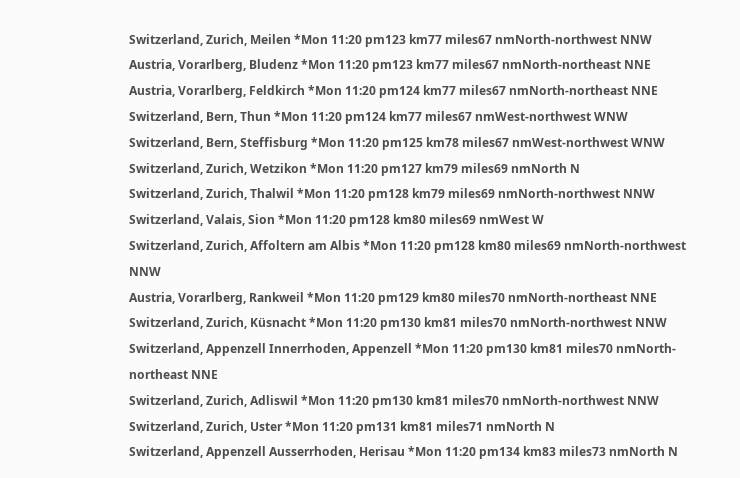Switzerland, Zurich, Meilen *Mon 11:20 pm123 km77 miles67 nmNorth-northwest NNW
Austria, Vorarlberg, Bludenz *Mon 11:20 pm123 km77 miles67 nmNorth-northeast NNE
Austria, Vorarlberg, Feldkirch *Mon 11:20 pm124 km77 miles67 nmNorth-northeast NNE
Switzerland, Bern, Thun *Mon 11:20 pm124 km77 miles67 nmWest-northwest WNW
Switzerland, Bern, Steffisburg *Mon 11:20 pm125 km78 miles67 nmWest-northwest WNW
Switzerland, Zurich, Wetzikon *Mon 11:20 pm127 km79 miles69 nmNorth N
Switzerland, Zurich, Thalwil *Mon 11:20 pm128 km79 miles69 nmNorth-northwest NNW
Switzerland, Valais, Sion *Mon 11:20 pm128 km80 miles69 nmWest W
Switzerland, Zurich, Affoltern am Albis *Mon 11:20 pm128 km80 miles69 nmNorth-northwest NNW
Austria, Vorarlberg, Rankweil *Mon 11:20 pm129 km80 miles70 nmNorth-northeast NNE
Switzerland, Zurich, Küsnacht *Mon 11:20 pm130 km81 miles70 nmNorth-northwest NNW
Switzerland, Appenzell Innerrhoden, Appenzell *Mon 11:20 pm130 km81 miles70 nmNorth-northeast NNE
Switzerland, Zurich, Adliswil *Mon 11:20 pm130 km81 miles70 nmNorth-northwest NNW
Switzerland, Zurich, Uster *Mon 11:20 pm131 km81 miles71 nmNorth N
Switzerland, Appenzell Ausserrhoden, Herisau *Mon 11:20 pm134 km83 miles73 nmNorth N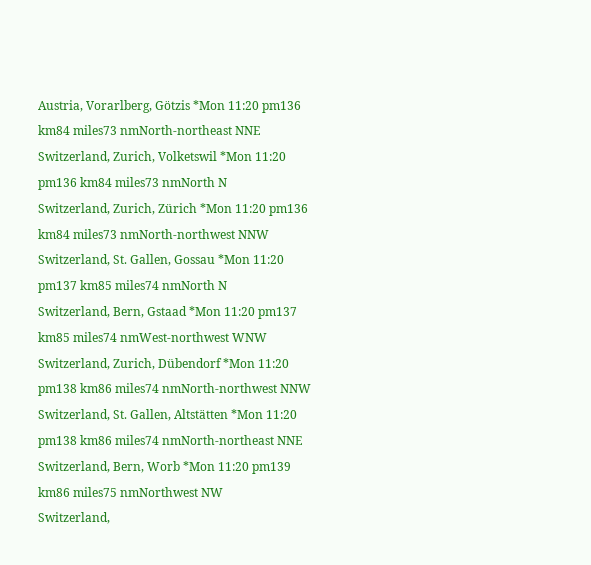Austria, Vorarlberg, Götzis *Mon 11:20 pm136 km84 miles73 nmNorth-northeast NNE
Switzerland, Zurich, Volketswil *Mon 11:20 pm136 km84 miles73 nmNorth N
Switzerland, Zurich, Zürich *Mon 11:20 pm136 km84 miles73 nmNorth-northwest NNW
Switzerland, St. Gallen, Gossau *Mon 11:20 pm137 km85 miles74 nmNorth N
Switzerland, Bern, Gstaad *Mon 11:20 pm137 km85 miles74 nmWest-northwest WNW
Switzerland, Zurich, Dübendorf *Mon 11:20 pm138 km86 miles74 nmNorth-northwest NNW
Switzerland, St. Gallen, Altstätten *Mon 11:20 pm138 km86 miles74 nmNorth-northeast NNE
Switzerland, Bern, Worb *Mon 11:20 pm139 km86 miles75 nmNorthwest NW
Switzerland,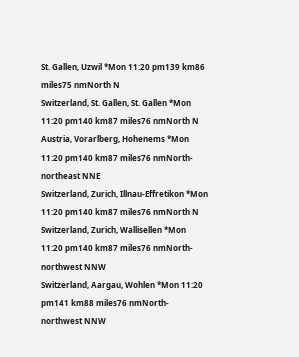St. Gallen, Uzwil *Mon 11:20 pm139 km86 miles75 nmNorth N
Switzerland, St. Gallen, St. Gallen *Mon 11:20 pm140 km87 miles76 nmNorth N
Austria, Vorarlberg, Hohenems *Mon 11:20 pm140 km87 miles76 nmNorth-northeast NNE
Switzerland, Zurich, Illnau-Effretikon *Mon 11:20 pm140 km87 miles76 nmNorth N
Switzerland, Zurich, Wallisellen *Mon 11:20 pm140 km87 miles76 nmNorth-northwest NNW
Switzerland, Aargau, Wohlen *Mon 11:20 pm141 km88 miles76 nmNorth-northwest NNW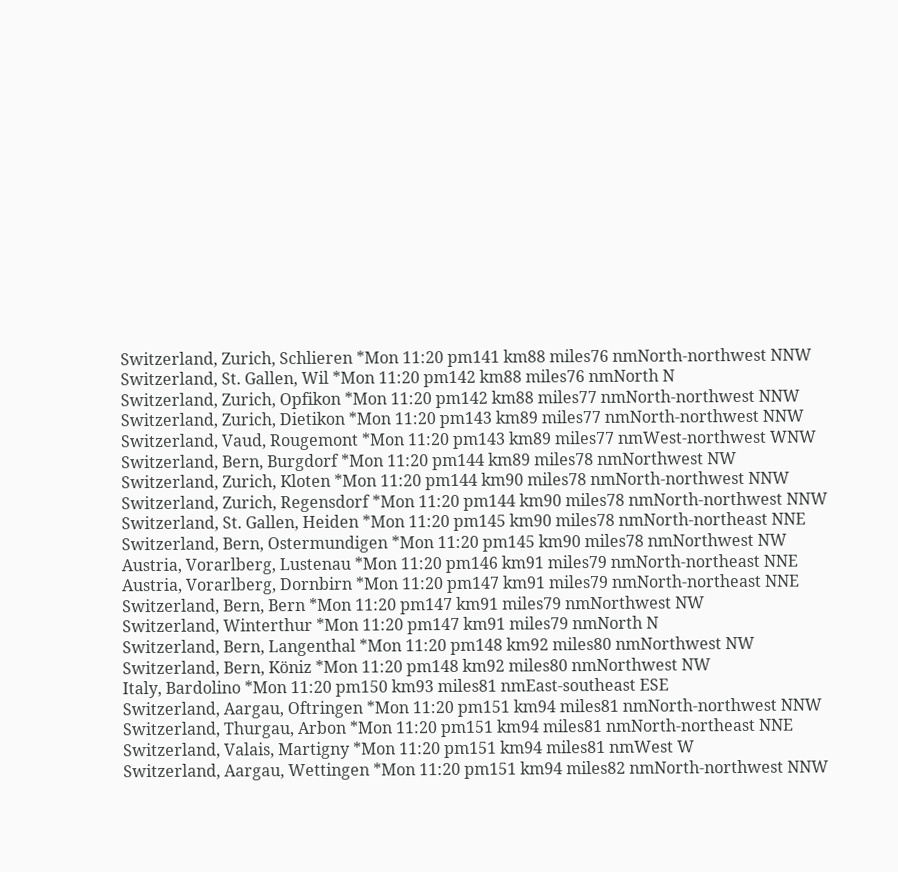Switzerland, Zurich, Schlieren *Mon 11:20 pm141 km88 miles76 nmNorth-northwest NNW
Switzerland, St. Gallen, Wil *Mon 11:20 pm142 km88 miles76 nmNorth N
Switzerland, Zurich, Opfikon *Mon 11:20 pm142 km88 miles77 nmNorth-northwest NNW
Switzerland, Zurich, Dietikon *Mon 11:20 pm143 km89 miles77 nmNorth-northwest NNW
Switzerland, Vaud, Rougemont *Mon 11:20 pm143 km89 miles77 nmWest-northwest WNW
Switzerland, Bern, Burgdorf *Mon 11:20 pm144 km89 miles78 nmNorthwest NW
Switzerland, Zurich, Kloten *Mon 11:20 pm144 km90 miles78 nmNorth-northwest NNW
Switzerland, Zurich, Regensdorf *Mon 11:20 pm144 km90 miles78 nmNorth-northwest NNW
Switzerland, St. Gallen, Heiden *Mon 11:20 pm145 km90 miles78 nmNorth-northeast NNE
Switzerland, Bern, Ostermundigen *Mon 11:20 pm145 km90 miles78 nmNorthwest NW
Austria, Vorarlberg, Lustenau *Mon 11:20 pm146 km91 miles79 nmNorth-northeast NNE
Austria, Vorarlberg, Dornbirn *Mon 11:20 pm147 km91 miles79 nmNorth-northeast NNE
Switzerland, Bern, Bern *Mon 11:20 pm147 km91 miles79 nmNorthwest NW
Switzerland, Winterthur *Mon 11:20 pm147 km91 miles79 nmNorth N
Switzerland, Bern, Langenthal *Mon 11:20 pm148 km92 miles80 nmNorthwest NW
Switzerland, Bern, Köniz *Mon 11:20 pm148 km92 miles80 nmNorthwest NW
Italy, Bardolino *Mon 11:20 pm150 km93 miles81 nmEast-southeast ESE
Switzerland, Aargau, Oftringen *Mon 11:20 pm151 km94 miles81 nmNorth-northwest NNW
Switzerland, Thurgau, Arbon *Mon 11:20 pm151 km94 miles81 nmNorth-northeast NNE
Switzerland, Valais, Martigny *Mon 11:20 pm151 km94 miles81 nmWest W
Switzerland, Aargau, Wettingen *Mon 11:20 pm151 km94 miles82 nmNorth-northwest NNW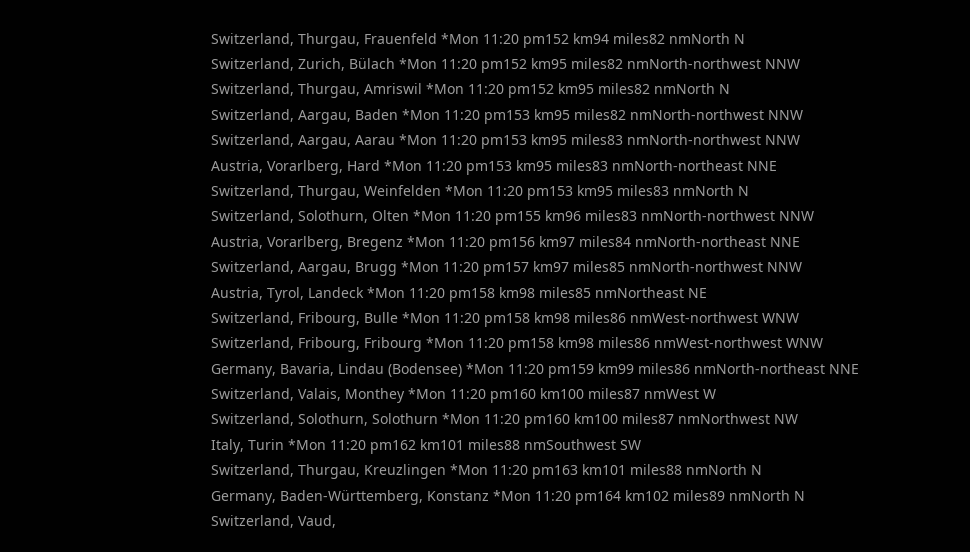Switzerland, Thurgau, Frauenfeld *Mon 11:20 pm152 km94 miles82 nmNorth N
Switzerland, Zurich, Bülach *Mon 11:20 pm152 km95 miles82 nmNorth-northwest NNW
Switzerland, Thurgau, Amriswil *Mon 11:20 pm152 km95 miles82 nmNorth N
Switzerland, Aargau, Baden *Mon 11:20 pm153 km95 miles82 nmNorth-northwest NNW
Switzerland, Aargau, Aarau *Mon 11:20 pm153 km95 miles83 nmNorth-northwest NNW
Austria, Vorarlberg, Hard *Mon 11:20 pm153 km95 miles83 nmNorth-northeast NNE
Switzerland, Thurgau, Weinfelden *Mon 11:20 pm153 km95 miles83 nmNorth N
Switzerland, Solothurn, Olten *Mon 11:20 pm155 km96 miles83 nmNorth-northwest NNW
Austria, Vorarlberg, Bregenz *Mon 11:20 pm156 km97 miles84 nmNorth-northeast NNE
Switzerland, Aargau, Brugg *Mon 11:20 pm157 km97 miles85 nmNorth-northwest NNW
Austria, Tyrol, Landeck *Mon 11:20 pm158 km98 miles85 nmNortheast NE
Switzerland, Fribourg, Bulle *Mon 11:20 pm158 km98 miles86 nmWest-northwest WNW
Switzerland, Fribourg, Fribourg *Mon 11:20 pm158 km98 miles86 nmWest-northwest WNW
Germany, Bavaria, Lindau (Bodensee) *Mon 11:20 pm159 km99 miles86 nmNorth-northeast NNE
Switzerland, Valais, Monthey *Mon 11:20 pm160 km100 miles87 nmWest W
Switzerland, Solothurn, Solothurn *Mon 11:20 pm160 km100 miles87 nmNorthwest NW
Italy, Turin *Mon 11:20 pm162 km101 miles88 nmSouthwest SW
Switzerland, Thurgau, Kreuzlingen *Mon 11:20 pm163 km101 miles88 nmNorth N
Germany, Baden-Württemberg, Konstanz *Mon 11:20 pm164 km102 miles89 nmNorth N
Switzerland, Vaud,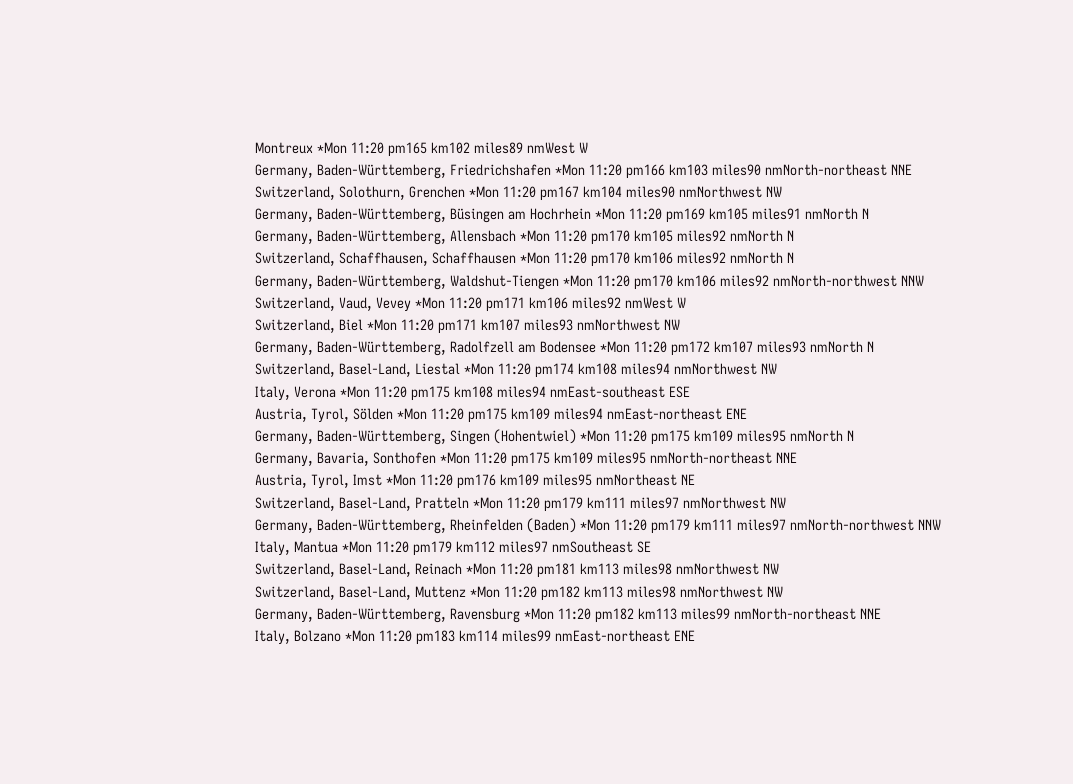Montreux *Mon 11:20 pm165 km102 miles89 nmWest W
Germany, Baden-Württemberg, Friedrichshafen *Mon 11:20 pm166 km103 miles90 nmNorth-northeast NNE
Switzerland, Solothurn, Grenchen *Mon 11:20 pm167 km104 miles90 nmNorthwest NW
Germany, Baden-Württemberg, Büsingen am Hochrhein *Mon 11:20 pm169 km105 miles91 nmNorth N
Germany, Baden-Württemberg, Allensbach *Mon 11:20 pm170 km105 miles92 nmNorth N
Switzerland, Schaffhausen, Schaffhausen *Mon 11:20 pm170 km106 miles92 nmNorth N
Germany, Baden-Württemberg, Waldshut-Tiengen *Mon 11:20 pm170 km106 miles92 nmNorth-northwest NNW
Switzerland, Vaud, Vevey *Mon 11:20 pm171 km106 miles92 nmWest W
Switzerland, Biel *Mon 11:20 pm171 km107 miles93 nmNorthwest NW
Germany, Baden-Württemberg, Radolfzell am Bodensee *Mon 11:20 pm172 km107 miles93 nmNorth N
Switzerland, Basel-Land, Liestal *Mon 11:20 pm174 km108 miles94 nmNorthwest NW
Italy, Verona *Mon 11:20 pm175 km108 miles94 nmEast-southeast ESE
Austria, Tyrol, Sölden *Mon 11:20 pm175 km109 miles94 nmEast-northeast ENE
Germany, Baden-Württemberg, Singen (Hohentwiel) *Mon 11:20 pm175 km109 miles95 nmNorth N
Germany, Bavaria, Sonthofen *Mon 11:20 pm175 km109 miles95 nmNorth-northeast NNE
Austria, Tyrol, Imst *Mon 11:20 pm176 km109 miles95 nmNortheast NE
Switzerland, Basel-Land, Pratteln *Mon 11:20 pm179 km111 miles97 nmNorthwest NW
Germany, Baden-Württemberg, Rheinfelden (Baden) *Mon 11:20 pm179 km111 miles97 nmNorth-northwest NNW
Italy, Mantua *Mon 11:20 pm179 km112 miles97 nmSoutheast SE
Switzerland, Basel-Land, Reinach *Mon 11:20 pm181 km113 miles98 nmNorthwest NW
Switzerland, Basel-Land, Muttenz *Mon 11:20 pm182 km113 miles98 nmNorthwest NW
Germany, Baden-Württemberg, Ravensburg *Mon 11:20 pm182 km113 miles99 nmNorth-northeast NNE
Italy, Bolzano *Mon 11:20 pm183 km114 miles99 nmEast-northeast ENE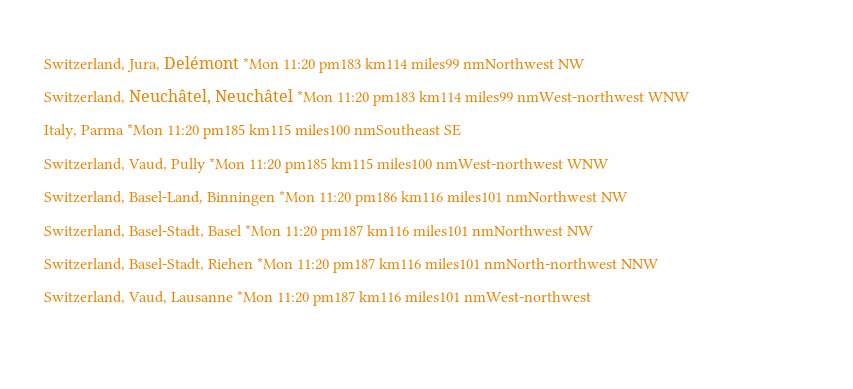Switzerland, Jura, Delémont *Mon 11:20 pm183 km114 miles99 nmNorthwest NW
Switzerland, Neuchâtel, Neuchâtel *Mon 11:20 pm183 km114 miles99 nmWest-northwest WNW
Italy, Parma *Mon 11:20 pm185 km115 miles100 nmSoutheast SE
Switzerland, Vaud, Pully *Mon 11:20 pm185 km115 miles100 nmWest-northwest WNW
Switzerland, Basel-Land, Binningen *Mon 11:20 pm186 km116 miles101 nmNorthwest NW
Switzerland, Basel-Stadt, Basel *Mon 11:20 pm187 km116 miles101 nmNorthwest NW
Switzerland, Basel-Stadt, Riehen *Mon 11:20 pm187 km116 miles101 nmNorth-northwest NNW
Switzerland, Vaud, Lausanne *Mon 11:20 pm187 km116 miles101 nmWest-northwest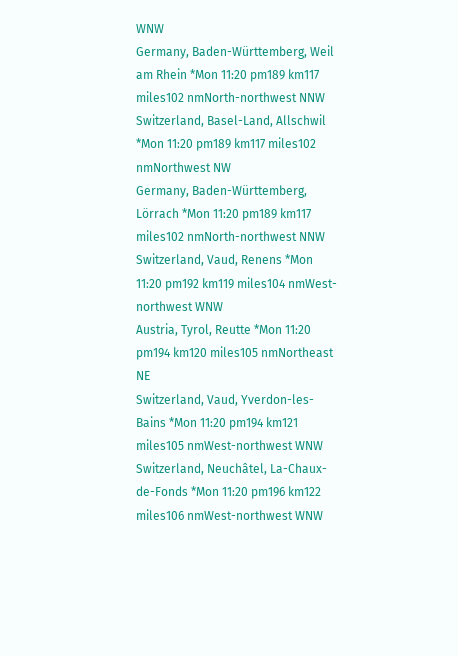WNW
Germany, Baden-Württemberg, Weil am Rhein *Mon 11:20 pm189 km117 miles102 nmNorth-northwest NNW
Switzerland, Basel-Land, Allschwil *Mon 11:20 pm189 km117 miles102 nmNorthwest NW
Germany, Baden-Württemberg, Lörrach *Mon 11:20 pm189 km117 miles102 nmNorth-northwest NNW
Switzerland, Vaud, Renens *Mon 11:20 pm192 km119 miles104 nmWest-northwest WNW
Austria, Tyrol, Reutte *Mon 11:20 pm194 km120 miles105 nmNortheast NE
Switzerland, Vaud, Yverdon-les-Bains *Mon 11:20 pm194 km121 miles105 nmWest-northwest WNW
Switzerland, Neuchâtel, La-Chaux-de-Fonds *Mon 11:20 pm196 km122 miles106 nmWest-northwest WNW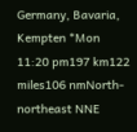Germany, Bavaria, Kempten *Mon 11:20 pm197 km122 miles106 nmNorth-northeast NNE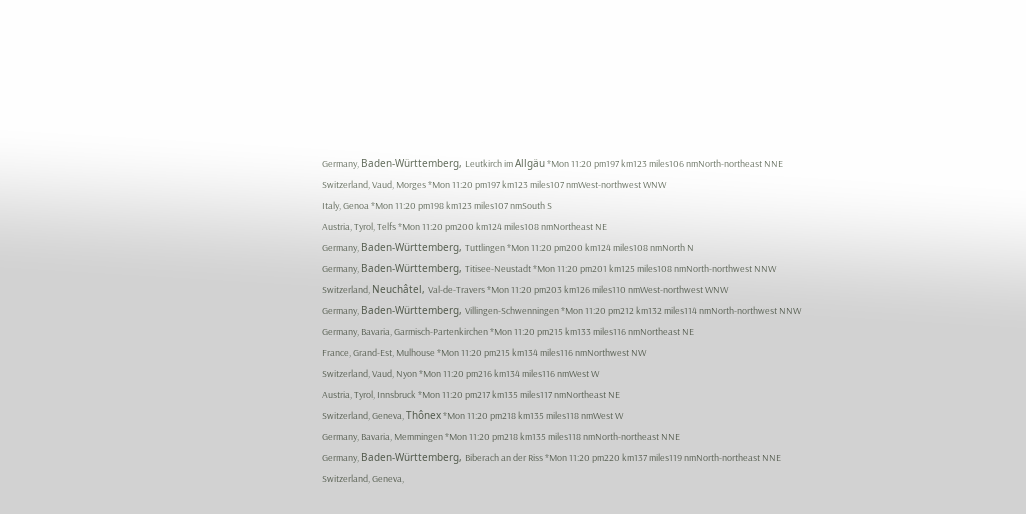Germany, Baden-Württemberg, Leutkirch im Allgäu *Mon 11:20 pm197 km123 miles106 nmNorth-northeast NNE
Switzerland, Vaud, Morges *Mon 11:20 pm197 km123 miles107 nmWest-northwest WNW
Italy, Genoa *Mon 11:20 pm198 km123 miles107 nmSouth S
Austria, Tyrol, Telfs *Mon 11:20 pm200 km124 miles108 nmNortheast NE
Germany, Baden-Württemberg, Tuttlingen *Mon 11:20 pm200 km124 miles108 nmNorth N
Germany, Baden-Württemberg, Titisee-Neustadt *Mon 11:20 pm201 km125 miles108 nmNorth-northwest NNW
Switzerland, Neuchâtel, Val-de-Travers *Mon 11:20 pm203 km126 miles110 nmWest-northwest WNW
Germany, Baden-Württemberg, Villingen-Schwenningen *Mon 11:20 pm212 km132 miles114 nmNorth-northwest NNW
Germany, Bavaria, Garmisch-Partenkirchen *Mon 11:20 pm215 km133 miles116 nmNortheast NE
France, Grand-Est, Mulhouse *Mon 11:20 pm215 km134 miles116 nmNorthwest NW
Switzerland, Vaud, Nyon *Mon 11:20 pm216 km134 miles116 nmWest W
Austria, Tyrol, Innsbruck *Mon 11:20 pm217 km135 miles117 nmNortheast NE
Switzerland, Geneva, Thônex *Mon 11:20 pm218 km135 miles118 nmWest W
Germany, Bavaria, Memmingen *Mon 11:20 pm218 km135 miles118 nmNorth-northeast NNE
Germany, Baden-Württemberg, Biberach an der Riss *Mon 11:20 pm220 km137 miles119 nmNorth-northeast NNE
Switzerland, Geneva,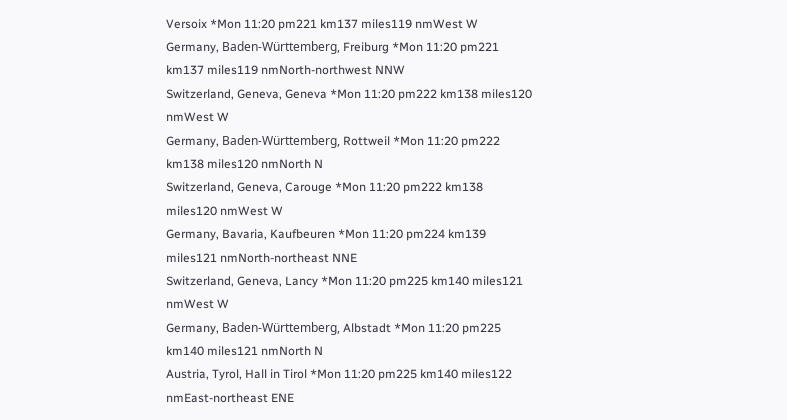Versoix *Mon 11:20 pm221 km137 miles119 nmWest W
Germany, Baden-Württemberg, Freiburg *Mon 11:20 pm221 km137 miles119 nmNorth-northwest NNW
Switzerland, Geneva, Geneva *Mon 11:20 pm222 km138 miles120 nmWest W
Germany, Baden-Württemberg, Rottweil *Mon 11:20 pm222 km138 miles120 nmNorth N
Switzerland, Geneva, Carouge *Mon 11:20 pm222 km138 miles120 nmWest W
Germany, Bavaria, Kaufbeuren *Mon 11:20 pm224 km139 miles121 nmNorth-northeast NNE
Switzerland, Geneva, Lancy *Mon 11:20 pm225 km140 miles121 nmWest W
Germany, Baden-Württemberg, Albstadt *Mon 11:20 pm225 km140 miles121 nmNorth N
Austria, Tyrol, Hall in Tirol *Mon 11:20 pm225 km140 miles122 nmEast-northeast ENE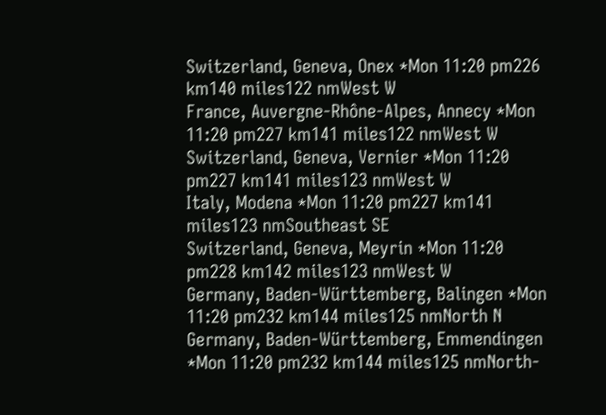Switzerland, Geneva, Onex *Mon 11:20 pm226 km140 miles122 nmWest W
France, Auvergne-Rhône-Alpes, Annecy *Mon 11:20 pm227 km141 miles122 nmWest W
Switzerland, Geneva, Vernier *Mon 11:20 pm227 km141 miles123 nmWest W
Italy, Modena *Mon 11:20 pm227 km141 miles123 nmSoutheast SE
Switzerland, Geneva, Meyrin *Mon 11:20 pm228 km142 miles123 nmWest W
Germany, Baden-Württemberg, Balingen *Mon 11:20 pm232 km144 miles125 nmNorth N
Germany, Baden-Württemberg, Emmendingen *Mon 11:20 pm232 km144 miles125 nmNorth-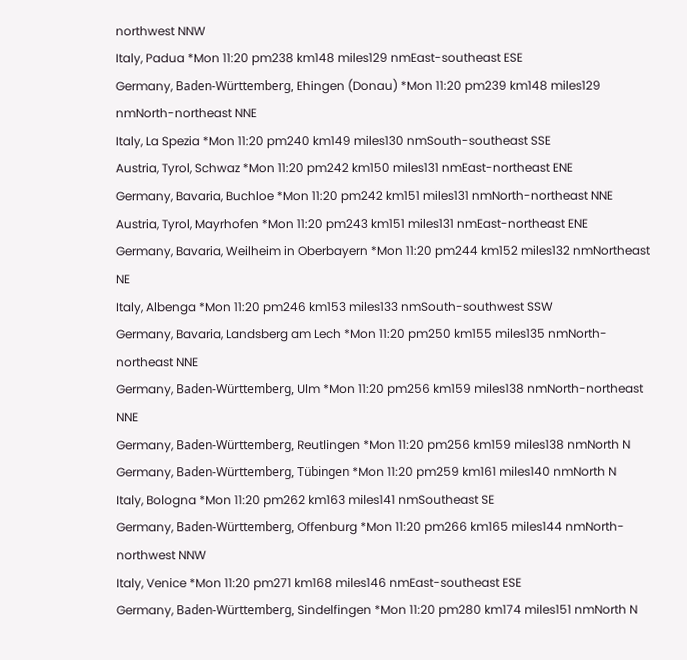northwest NNW
Italy, Padua *Mon 11:20 pm238 km148 miles129 nmEast-southeast ESE
Germany, Baden-Württemberg, Ehingen (Donau) *Mon 11:20 pm239 km148 miles129 nmNorth-northeast NNE
Italy, La Spezia *Mon 11:20 pm240 km149 miles130 nmSouth-southeast SSE
Austria, Tyrol, Schwaz *Mon 11:20 pm242 km150 miles131 nmEast-northeast ENE
Germany, Bavaria, Buchloe *Mon 11:20 pm242 km151 miles131 nmNorth-northeast NNE
Austria, Tyrol, Mayrhofen *Mon 11:20 pm243 km151 miles131 nmEast-northeast ENE
Germany, Bavaria, Weilheim in Oberbayern *Mon 11:20 pm244 km152 miles132 nmNortheast NE
Italy, Albenga *Mon 11:20 pm246 km153 miles133 nmSouth-southwest SSW
Germany, Bavaria, Landsberg am Lech *Mon 11:20 pm250 km155 miles135 nmNorth-northeast NNE
Germany, Baden-Württemberg, Ulm *Mon 11:20 pm256 km159 miles138 nmNorth-northeast NNE
Germany, Baden-Württemberg, Reutlingen *Mon 11:20 pm256 km159 miles138 nmNorth N
Germany, Baden-Württemberg, Tübingen *Mon 11:20 pm259 km161 miles140 nmNorth N
Italy, Bologna *Mon 11:20 pm262 km163 miles141 nmSoutheast SE
Germany, Baden-Württemberg, Offenburg *Mon 11:20 pm266 km165 miles144 nmNorth-northwest NNW
Italy, Venice *Mon 11:20 pm271 km168 miles146 nmEast-southeast ESE
Germany, Baden-Württemberg, Sindelfingen *Mon 11:20 pm280 km174 miles151 nmNorth N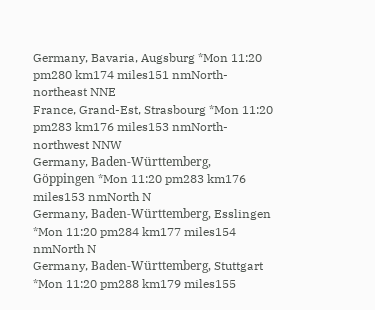Germany, Bavaria, Augsburg *Mon 11:20 pm280 km174 miles151 nmNorth-northeast NNE
France, Grand-Est, Strasbourg *Mon 11:20 pm283 km176 miles153 nmNorth-northwest NNW
Germany, Baden-Württemberg, Göppingen *Mon 11:20 pm283 km176 miles153 nmNorth N
Germany, Baden-Württemberg, Esslingen *Mon 11:20 pm284 km177 miles154 nmNorth N
Germany, Baden-Württemberg, Stuttgart *Mon 11:20 pm288 km179 miles155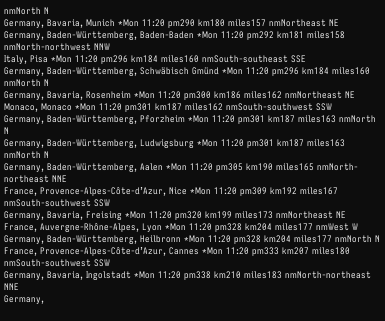nmNorth N
Germany, Bavaria, Munich *Mon 11:20 pm290 km180 miles157 nmNortheast NE
Germany, Baden-Württemberg, Baden-Baden *Mon 11:20 pm292 km181 miles158 nmNorth-northwest NNW
Italy, Pisa *Mon 11:20 pm296 km184 miles160 nmSouth-southeast SSE
Germany, Baden-Württemberg, Schwäbisch Gmünd *Mon 11:20 pm296 km184 miles160 nmNorth N
Germany, Bavaria, Rosenheim *Mon 11:20 pm300 km186 miles162 nmNortheast NE
Monaco, Monaco *Mon 11:20 pm301 km187 miles162 nmSouth-southwest SSW
Germany, Baden-Württemberg, Pforzheim *Mon 11:20 pm301 km187 miles163 nmNorth N
Germany, Baden-Württemberg, Ludwigsburg *Mon 11:20 pm301 km187 miles163 nmNorth N
Germany, Baden-Württemberg, Aalen *Mon 11:20 pm305 km190 miles165 nmNorth-northeast NNE
France, Provence-Alpes-Côte-d’Azur, Nice *Mon 11:20 pm309 km192 miles167 nmSouth-southwest SSW
Germany, Bavaria, Freising *Mon 11:20 pm320 km199 miles173 nmNortheast NE
France, Auvergne-Rhône-Alpes, Lyon *Mon 11:20 pm328 km204 miles177 nmWest W
Germany, Baden-Württemberg, Heilbronn *Mon 11:20 pm328 km204 miles177 nmNorth N
France, Provence-Alpes-Côte-d’Azur, Cannes *Mon 11:20 pm333 km207 miles180 nmSouth-southwest SSW
Germany, Bavaria, Ingolstadt *Mon 11:20 pm338 km210 miles183 nmNorth-northeast NNE
Germany,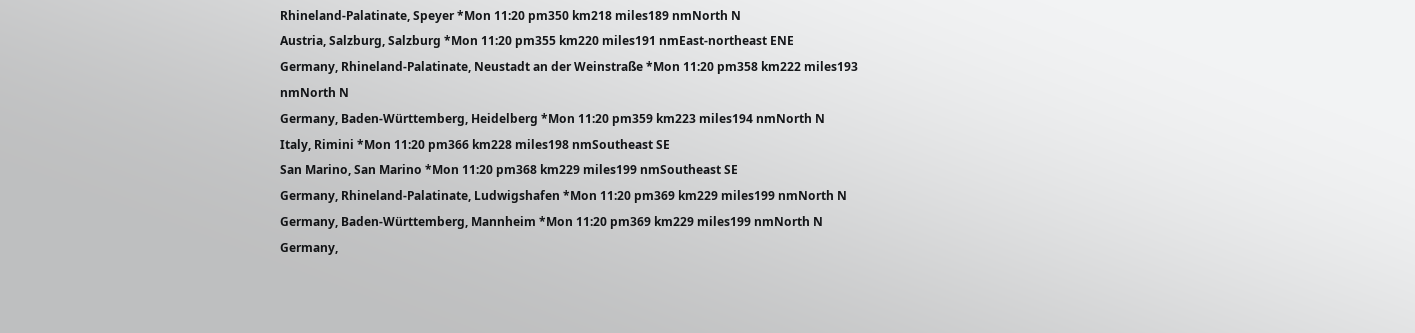Rhineland-Palatinate, Speyer *Mon 11:20 pm350 km218 miles189 nmNorth N
Austria, Salzburg, Salzburg *Mon 11:20 pm355 km220 miles191 nmEast-northeast ENE
Germany, Rhineland-Palatinate, Neustadt an der Weinstraße *Mon 11:20 pm358 km222 miles193 nmNorth N
Germany, Baden-Württemberg, Heidelberg *Mon 11:20 pm359 km223 miles194 nmNorth N
Italy, Rimini *Mon 11:20 pm366 km228 miles198 nmSoutheast SE
San Marino, San Marino *Mon 11:20 pm368 km229 miles199 nmSoutheast SE
Germany, Rhineland-Palatinate, Ludwigshafen *Mon 11:20 pm369 km229 miles199 nmNorth N
Germany, Baden-Württemberg, Mannheim *Mon 11:20 pm369 km229 miles199 nmNorth N
Germany,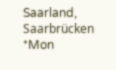Saarland, Saarbrücken *Mon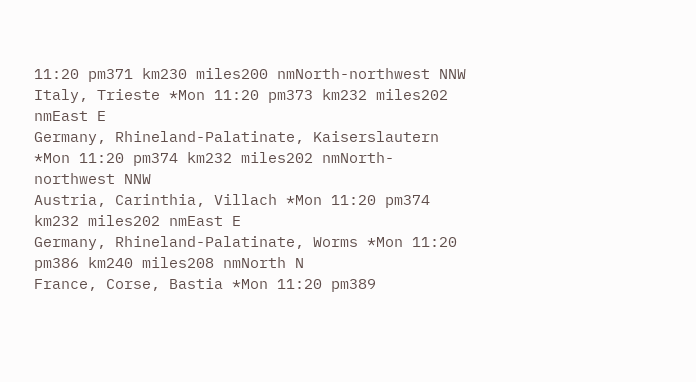11:20 pm371 km230 miles200 nmNorth-northwest NNW
Italy, Trieste *Mon 11:20 pm373 km232 miles202 nmEast E
Germany, Rhineland-Palatinate, Kaiserslautern *Mon 11:20 pm374 km232 miles202 nmNorth-northwest NNW
Austria, Carinthia, Villach *Mon 11:20 pm374 km232 miles202 nmEast E
Germany, Rhineland-Palatinate, Worms *Mon 11:20 pm386 km240 miles208 nmNorth N
France, Corse, Bastia *Mon 11:20 pm389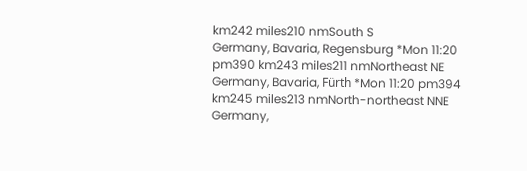km242 miles210 nmSouth S
Germany, Bavaria, Regensburg *Mon 11:20 pm390 km243 miles211 nmNortheast NE
Germany, Bavaria, Fürth *Mon 11:20 pm394 km245 miles213 nmNorth-northeast NNE
Germany,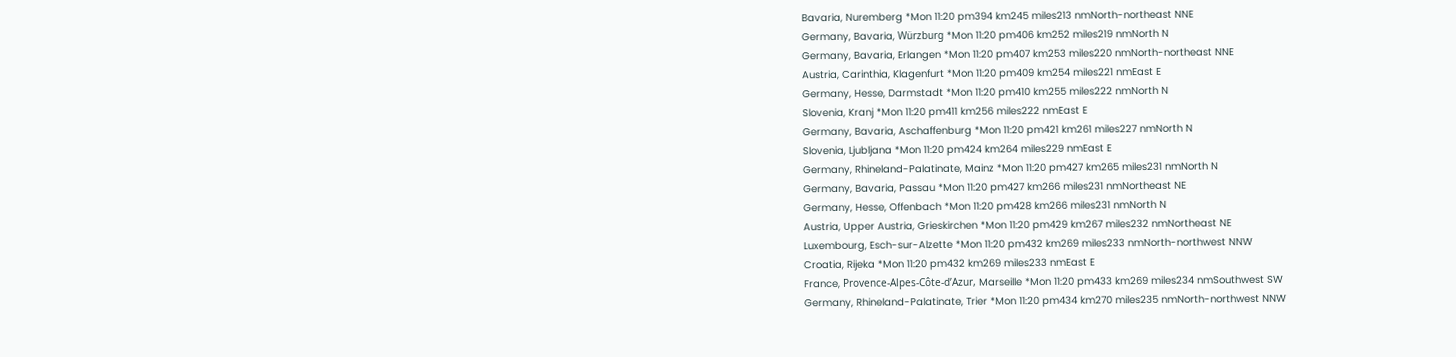Bavaria, Nuremberg *Mon 11:20 pm394 km245 miles213 nmNorth-northeast NNE
Germany, Bavaria, Würzburg *Mon 11:20 pm406 km252 miles219 nmNorth N
Germany, Bavaria, Erlangen *Mon 11:20 pm407 km253 miles220 nmNorth-northeast NNE
Austria, Carinthia, Klagenfurt *Mon 11:20 pm409 km254 miles221 nmEast E
Germany, Hesse, Darmstadt *Mon 11:20 pm410 km255 miles222 nmNorth N
Slovenia, Kranj *Mon 11:20 pm411 km256 miles222 nmEast E
Germany, Bavaria, Aschaffenburg *Mon 11:20 pm421 km261 miles227 nmNorth N
Slovenia, Ljubljana *Mon 11:20 pm424 km264 miles229 nmEast E
Germany, Rhineland-Palatinate, Mainz *Mon 11:20 pm427 km265 miles231 nmNorth N
Germany, Bavaria, Passau *Mon 11:20 pm427 km266 miles231 nmNortheast NE
Germany, Hesse, Offenbach *Mon 11:20 pm428 km266 miles231 nmNorth N
Austria, Upper Austria, Grieskirchen *Mon 11:20 pm429 km267 miles232 nmNortheast NE
Luxembourg, Esch-sur-Alzette *Mon 11:20 pm432 km269 miles233 nmNorth-northwest NNW
Croatia, Rijeka *Mon 11:20 pm432 km269 miles233 nmEast E
France, Provence-Alpes-Côte-d’Azur, Marseille *Mon 11:20 pm433 km269 miles234 nmSouthwest SW
Germany, Rhineland-Palatinate, Trier *Mon 11:20 pm434 km270 miles235 nmNorth-northwest NNW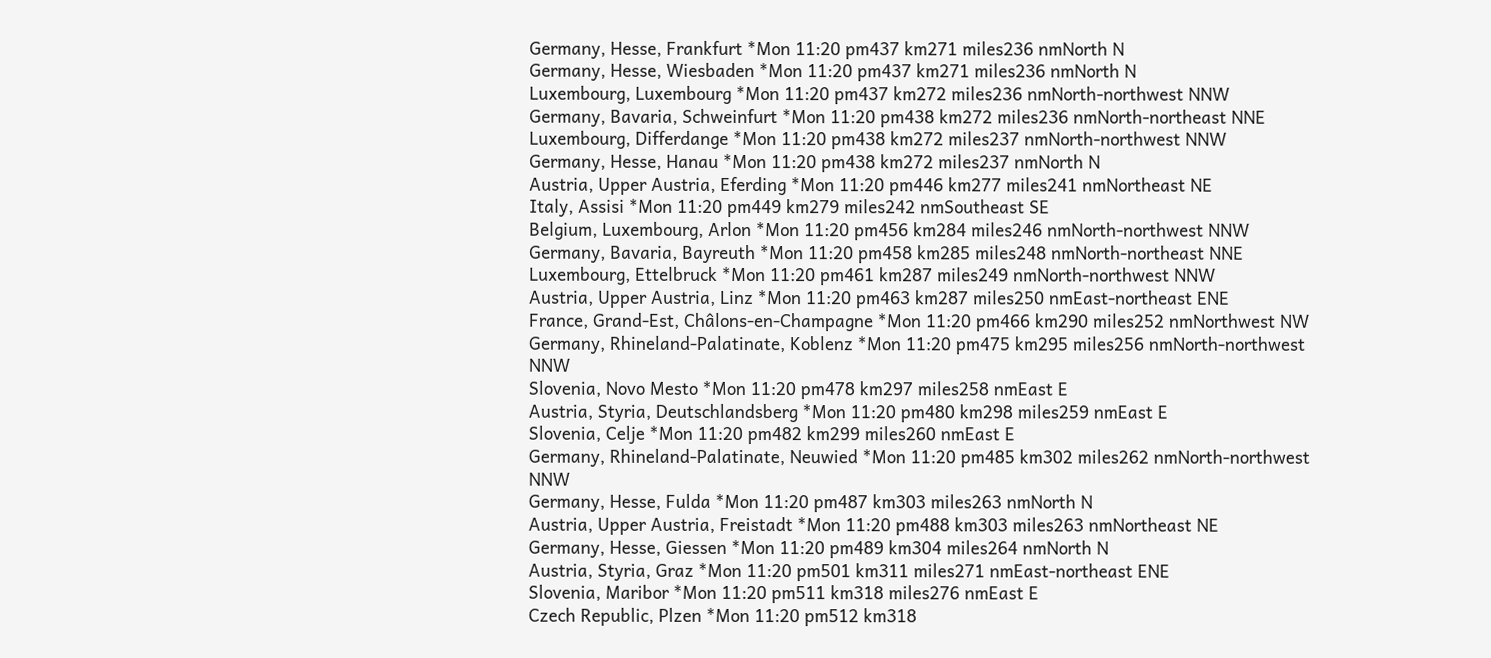Germany, Hesse, Frankfurt *Mon 11:20 pm437 km271 miles236 nmNorth N
Germany, Hesse, Wiesbaden *Mon 11:20 pm437 km271 miles236 nmNorth N
Luxembourg, Luxembourg *Mon 11:20 pm437 km272 miles236 nmNorth-northwest NNW
Germany, Bavaria, Schweinfurt *Mon 11:20 pm438 km272 miles236 nmNorth-northeast NNE
Luxembourg, Differdange *Mon 11:20 pm438 km272 miles237 nmNorth-northwest NNW
Germany, Hesse, Hanau *Mon 11:20 pm438 km272 miles237 nmNorth N
Austria, Upper Austria, Eferding *Mon 11:20 pm446 km277 miles241 nmNortheast NE
Italy, Assisi *Mon 11:20 pm449 km279 miles242 nmSoutheast SE
Belgium, Luxembourg, Arlon *Mon 11:20 pm456 km284 miles246 nmNorth-northwest NNW
Germany, Bavaria, Bayreuth *Mon 11:20 pm458 km285 miles248 nmNorth-northeast NNE
Luxembourg, Ettelbruck *Mon 11:20 pm461 km287 miles249 nmNorth-northwest NNW
Austria, Upper Austria, Linz *Mon 11:20 pm463 km287 miles250 nmEast-northeast ENE
France, Grand-Est, Châlons-en-Champagne *Mon 11:20 pm466 km290 miles252 nmNorthwest NW
Germany, Rhineland-Palatinate, Koblenz *Mon 11:20 pm475 km295 miles256 nmNorth-northwest NNW
Slovenia, Novo Mesto *Mon 11:20 pm478 km297 miles258 nmEast E
Austria, Styria, Deutschlandsberg *Mon 11:20 pm480 km298 miles259 nmEast E
Slovenia, Celje *Mon 11:20 pm482 km299 miles260 nmEast E
Germany, Rhineland-Palatinate, Neuwied *Mon 11:20 pm485 km302 miles262 nmNorth-northwest NNW
Germany, Hesse, Fulda *Mon 11:20 pm487 km303 miles263 nmNorth N
Austria, Upper Austria, Freistadt *Mon 11:20 pm488 km303 miles263 nmNortheast NE
Germany, Hesse, Giessen *Mon 11:20 pm489 km304 miles264 nmNorth N
Austria, Styria, Graz *Mon 11:20 pm501 km311 miles271 nmEast-northeast ENE
Slovenia, Maribor *Mon 11:20 pm511 km318 miles276 nmEast E
Czech Republic, Plzen *Mon 11:20 pm512 km318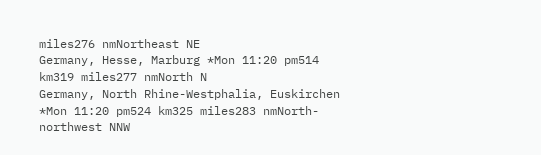miles276 nmNortheast NE
Germany, Hesse, Marburg *Mon 11:20 pm514 km319 miles277 nmNorth N
Germany, North Rhine-Westphalia, Euskirchen *Mon 11:20 pm524 km325 miles283 nmNorth-northwest NNW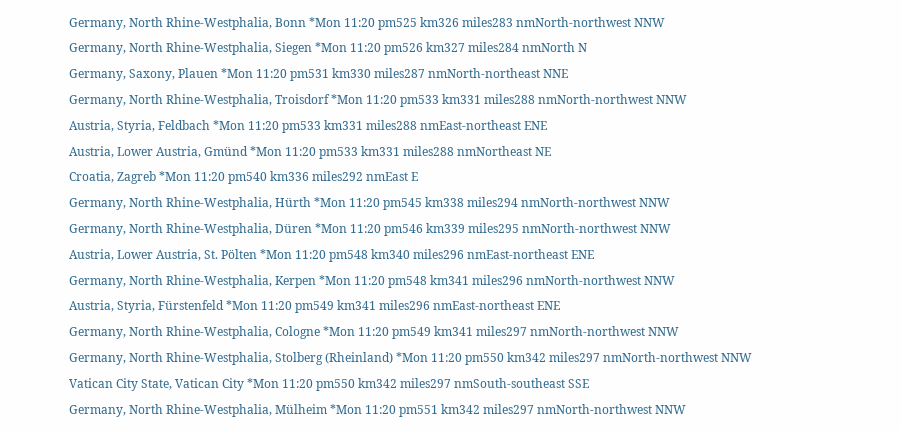Germany, North Rhine-Westphalia, Bonn *Mon 11:20 pm525 km326 miles283 nmNorth-northwest NNW
Germany, North Rhine-Westphalia, Siegen *Mon 11:20 pm526 km327 miles284 nmNorth N
Germany, Saxony, Plauen *Mon 11:20 pm531 km330 miles287 nmNorth-northeast NNE
Germany, North Rhine-Westphalia, Troisdorf *Mon 11:20 pm533 km331 miles288 nmNorth-northwest NNW
Austria, Styria, Feldbach *Mon 11:20 pm533 km331 miles288 nmEast-northeast ENE
Austria, Lower Austria, Gmünd *Mon 11:20 pm533 km331 miles288 nmNortheast NE
Croatia, Zagreb *Mon 11:20 pm540 km336 miles292 nmEast E
Germany, North Rhine-Westphalia, Hürth *Mon 11:20 pm545 km338 miles294 nmNorth-northwest NNW
Germany, North Rhine-Westphalia, Düren *Mon 11:20 pm546 km339 miles295 nmNorth-northwest NNW
Austria, Lower Austria, St. Pölten *Mon 11:20 pm548 km340 miles296 nmEast-northeast ENE
Germany, North Rhine-Westphalia, Kerpen *Mon 11:20 pm548 km341 miles296 nmNorth-northwest NNW
Austria, Styria, Fürstenfeld *Mon 11:20 pm549 km341 miles296 nmEast-northeast ENE
Germany, North Rhine-Westphalia, Cologne *Mon 11:20 pm549 km341 miles297 nmNorth-northwest NNW
Germany, North Rhine-Westphalia, Stolberg (Rheinland) *Mon 11:20 pm550 km342 miles297 nmNorth-northwest NNW
Vatican City State, Vatican City *Mon 11:20 pm550 km342 miles297 nmSouth-southeast SSE
Germany, North Rhine-Westphalia, Mülheim *Mon 11:20 pm551 km342 miles297 nmNorth-northwest NNW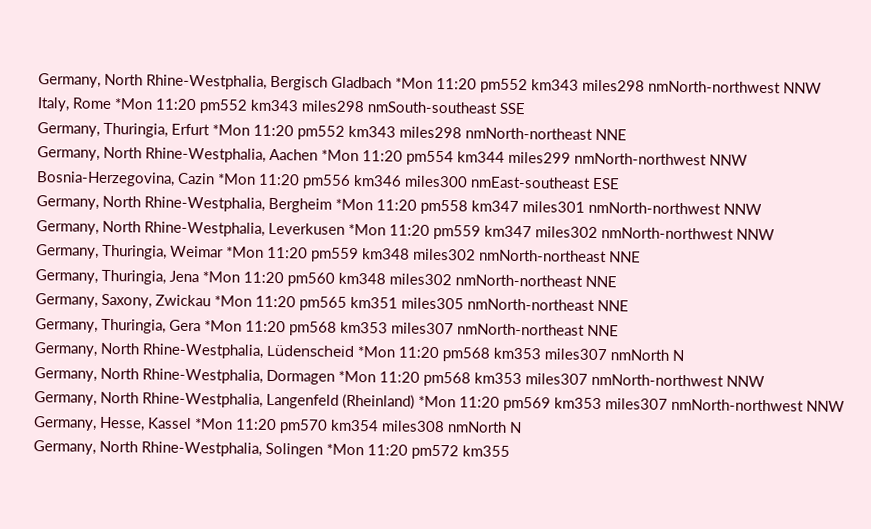Germany, North Rhine-Westphalia, Bergisch Gladbach *Mon 11:20 pm552 km343 miles298 nmNorth-northwest NNW
Italy, Rome *Mon 11:20 pm552 km343 miles298 nmSouth-southeast SSE
Germany, Thuringia, Erfurt *Mon 11:20 pm552 km343 miles298 nmNorth-northeast NNE
Germany, North Rhine-Westphalia, Aachen *Mon 11:20 pm554 km344 miles299 nmNorth-northwest NNW
Bosnia-Herzegovina, Cazin *Mon 11:20 pm556 km346 miles300 nmEast-southeast ESE
Germany, North Rhine-Westphalia, Bergheim *Mon 11:20 pm558 km347 miles301 nmNorth-northwest NNW
Germany, North Rhine-Westphalia, Leverkusen *Mon 11:20 pm559 km347 miles302 nmNorth-northwest NNW
Germany, Thuringia, Weimar *Mon 11:20 pm559 km348 miles302 nmNorth-northeast NNE
Germany, Thuringia, Jena *Mon 11:20 pm560 km348 miles302 nmNorth-northeast NNE
Germany, Saxony, Zwickau *Mon 11:20 pm565 km351 miles305 nmNorth-northeast NNE
Germany, Thuringia, Gera *Mon 11:20 pm568 km353 miles307 nmNorth-northeast NNE
Germany, North Rhine-Westphalia, Lüdenscheid *Mon 11:20 pm568 km353 miles307 nmNorth N
Germany, North Rhine-Westphalia, Dormagen *Mon 11:20 pm568 km353 miles307 nmNorth-northwest NNW
Germany, North Rhine-Westphalia, Langenfeld (Rheinland) *Mon 11:20 pm569 km353 miles307 nmNorth-northwest NNW
Germany, Hesse, Kassel *Mon 11:20 pm570 km354 miles308 nmNorth N
Germany, North Rhine-Westphalia, Solingen *Mon 11:20 pm572 km355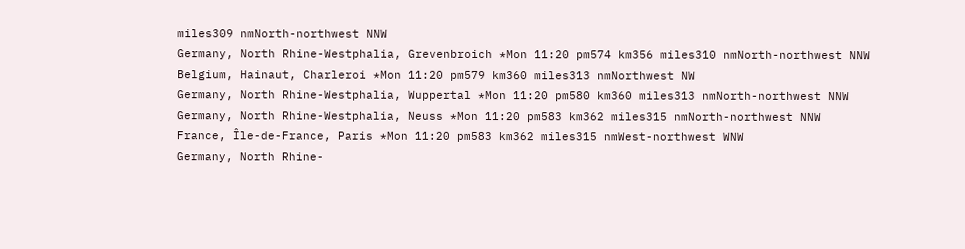miles309 nmNorth-northwest NNW
Germany, North Rhine-Westphalia, Grevenbroich *Mon 11:20 pm574 km356 miles310 nmNorth-northwest NNW
Belgium, Hainaut, Charleroi *Mon 11:20 pm579 km360 miles313 nmNorthwest NW
Germany, North Rhine-Westphalia, Wuppertal *Mon 11:20 pm580 km360 miles313 nmNorth-northwest NNW
Germany, North Rhine-Westphalia, Neuss *Mon 11:20 pm583 km362 miles315 nmNorth-northwest NNW
France, Île-de-France, Paris *Mon 11:20 pm583 km362 miles315 nmWest-northwest WNW
Germany, North Rhine-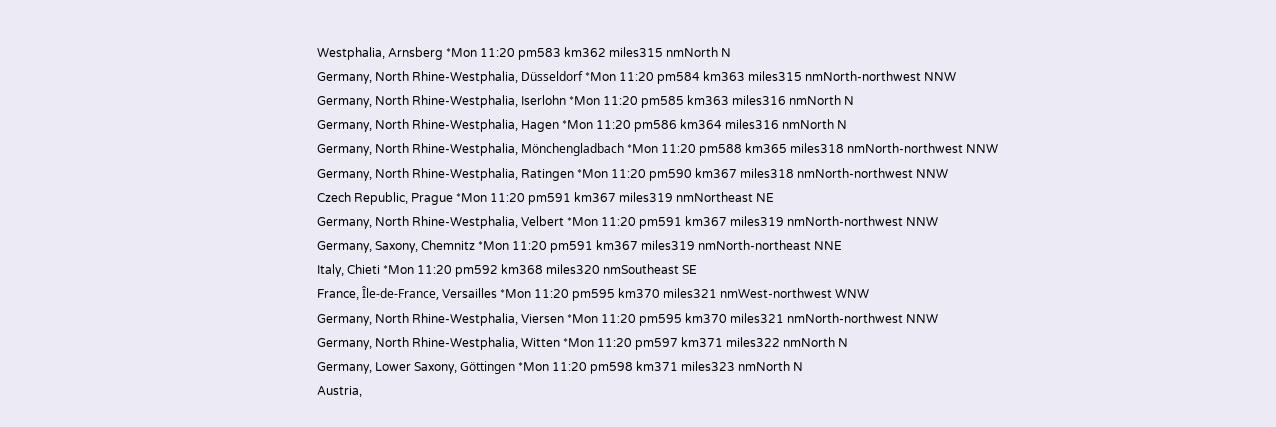Westphalia, Arnsberg *Mon 11:20 pm583 km362 miles315 nmNorth N
Germany, North Rhine-Westphalia, Düsseldorf *Mon 11:20 pm584 km363 miles315 nmNorth-northwest NNW
Germany, North Rhine-Westphalia, Iserlohn *Mon 11:20 pm585 km363 miles316 nmNorth N
Germany, North Rhine-Westphalia, Hagen *Mon 11:20 pm586 km364 miles316 nmNorth N
Germany, North Rhine-Westphalia, Mönchengladbach *Mon 11:20 pm588 km365 miles318 nmNorth-northwest NNW
Germany, North Rhine-Westphalia, Ratingen *Mon 11:20 pm590 km367 miles318 nmNorth-northwest NNW
Czech Republic, Prague *Mon 11:20 pm591 km367 miles319 nmNortheast NE
Germany, North Rhine-Westphalia, Velbert *Mon 11:20 pm591 km367 miles319 nmNorth-northwest NNW
Germany, Saxony, Chemnitz *Mon 11:20 pm591 km367 miles319 nmNorth-northeast NNE
Italy, Chieti *Mon 11:20 pm592 km368 miles320 nmSoutheast SE
France, Île-de-France, Versailles *Mon 11:20 pm595 km370 miles321 nmWest-northwest WNW
Germany, North Rhine-Westphalia, Viersen *Mon 11:20 pm595 km370 miles321 nmNorth-northwest NNW
Germany, North Rhine-Westphalia, Witten *Mon 11:20 pm597 km371 miles322 nmNorth N
Germany, Lower Saxony, Göttingen *Mon 11:20 pm598 km371 miles323 nmNorth N
Austria,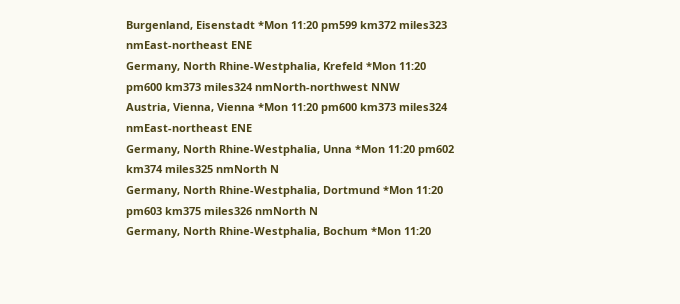Burgenland, Eisenstadt *Mon 11:20 pm599 km372 miles323 nmEast-northeast ENE
Germany, North Rhine-Westphalia, Krefeld *Mon 11:20 pm600 km373 miles324 nmNorth-northwest NNW
Austria, Vienna, Vienna *Mon 11:20 pm600 km373 miles324 nmEast-northeast ENE
Germany, North Rhine-Westphalia, Unna *Mon 11:20 pm602 km374 miles325 nmNorth N
Germany, North Rhine-Westphalia, Dortmund *Mon 11:20 pm603 km375 miles326 nmNorth N
Germany, North Rhine-Westphalia, Bochum *Mon 11:20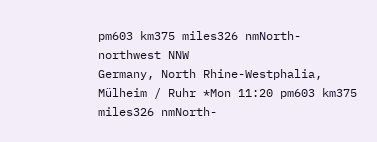pm603 km375 miles326 nmNorth-northwest NNW
Germany, North Rhine-Westphalia, Mülheim / Ruhr *Mon 11:20 pm603 km375 miles326 nmNorth-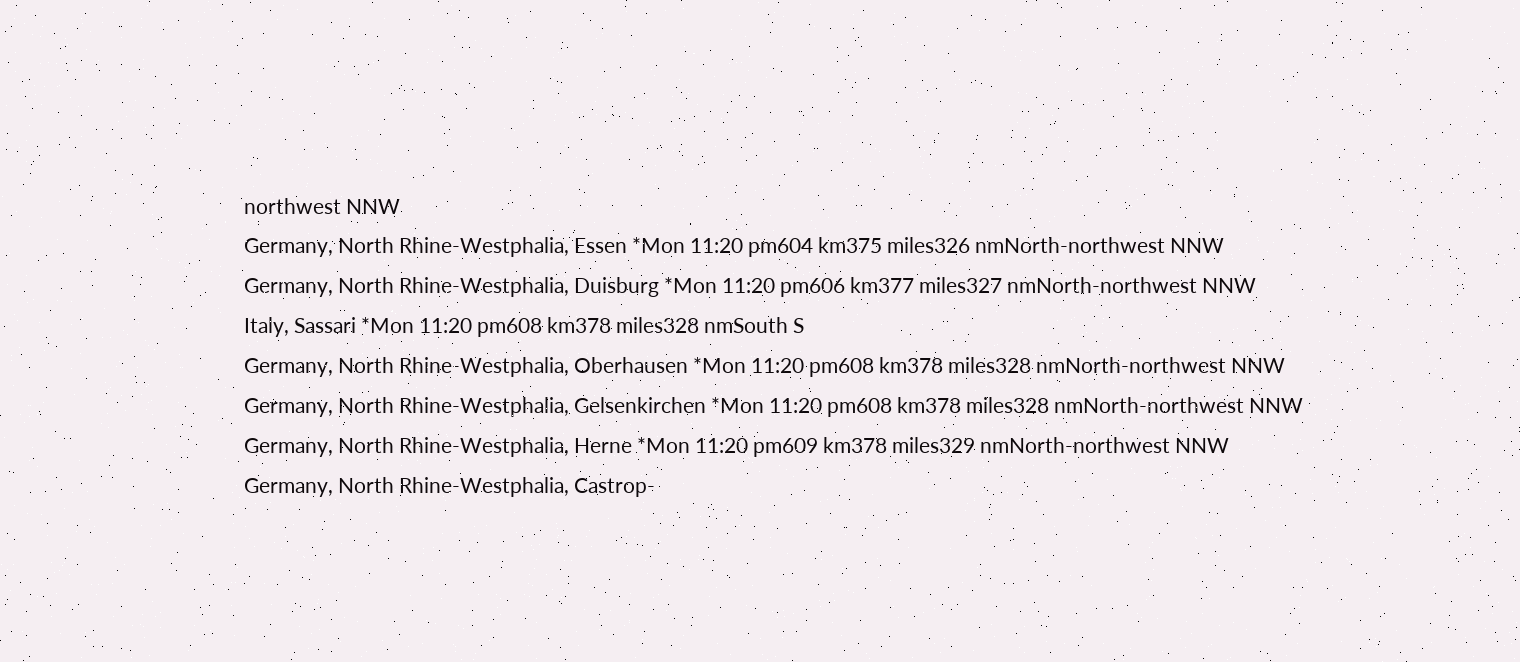northwest NNW
Germany, North Rhine-Westphalia, Essen *Mon 11:20 pm604 km375 miles326 nmNorth-northwest NNW
Germany, North Rhine-Westphalia, Duisburg *Mon 11:20 pm606 km377 miles327 nmNorth-northwest NNW
Italy, Sassari *Mon 11:20 pm608 km378 miles328 nmSouth S
Germany, North Rhine-Westphalia, Oberhausen *Mon 11:20 pm608 km378 miles328 nmNorth-northwest NNW
Germany, North Rhine-Westphalia, Gelsenkirchen *Mon 11:20 pm608 km378 miles328 nmNorth-northwest NNW
Germany, North Rhine-Westphalia, Herne *Mon 11:20 pm609 km378 miles329 nmNorth-northwest NNW
Germany, North Rhine-Westphalia, Castrop-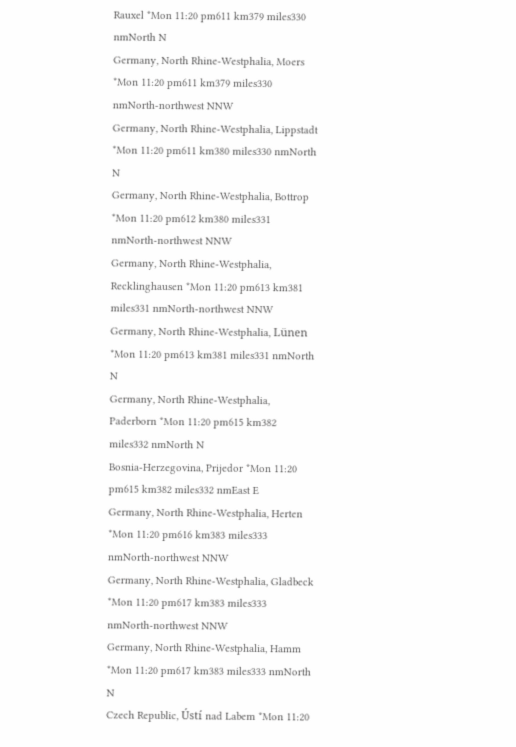Rauxel *Mon 11:20 pm611 km379 miles330 nmNorth N
Germany, North Rhine-Westphalia, Moers *Mon 11:20 pm611 km379 miles330 nmNorth-northwest NNW
Germany, North Rhine-Westphalia, Lippstadt *Mon 11:20 pm611 km380 miles330 nmNorth N
Germany, North Rhine-Westphalia, Bottrop *Mon 11:20 pm612 km380 miles331 nmNorth-northwest NNW
Germany, North Rhine-Westphalia, Recklinghausen *Mon 11:20 pm613 km381 miles331 nmNorth-northwest NNW
Germany, North Rhine-Westphalia, Lünen *Mon 11:20 pm613 km381 miles331 nmNorth N
Germany, North Rhine-Westphalia, Paderborn *Mon 11:20 pm615 km382 miles332 nmNorth N
Bosnia-Herzegovina, Prijedor *Mon 11:20 pm615 km382 miles332 nmEast E
Germany, North Rhine-Westphalia, Herten *Mon 11:20 pm616 km383 miles333 nmNorth-northwest NNW
Germany, North Rhine-Westphalia, Gladbeck *Mon 11:20 pm617 km383 miles333 nmNorth-northwest NNW
Germany, North Rhine-Westphalia, Hamm *Mon 11:20 pm617 km383 miles333 nmNorth N
Czech Republic, Ústí nad Labem *Mon 11:20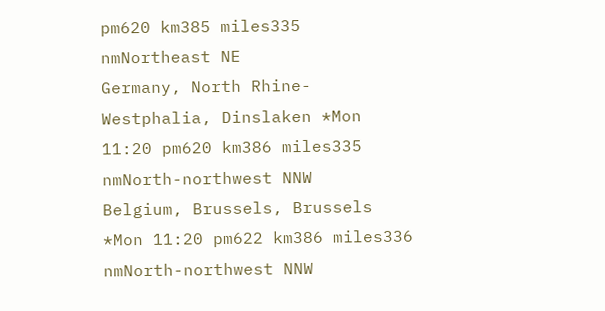pm620 km385 miles335 nmNortheast NE
Germany, North Rhine-Westphalia, Dinslaken *Mon 11:20 pm620 km386 miles335 nmNorth-northwest NNW
Belgium, Brussels, Brussels *Mon 11:20 pm622 km386 miles336 nmNorth-northwest NNW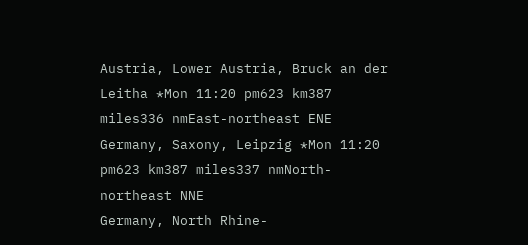Austria, Lower Austria, Bruck an der Leitha *Mon 11:20 pm623 km387 miles336 nmEast-northeast ENE
Germany, Saxony, Leipzig *Mon 11:20 pm623 km387 miles337 nmNorth-northeast NNE
Germany, North Rhine-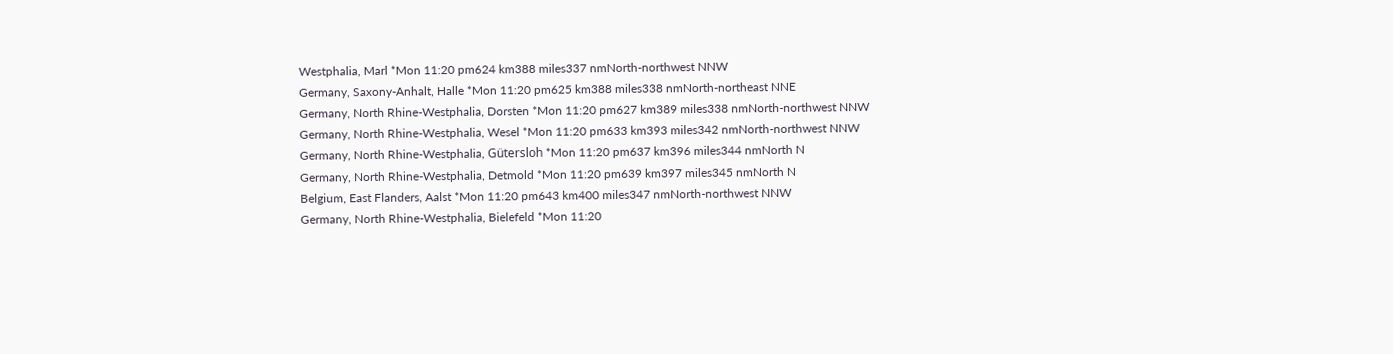Westphalia, Marl *Mon 11:20 pm624 km388 miles337 nmNorth-northwest NNW
Germany, Saxony-Anhalt, Halle *Mon 11:20 pm625 km388 miles338 nmNorth-northeast NNE
Germany, North Rhine-Westphalia, Dorsten *Mon 11:20 pm627 km389 miles338 nmNorth-northwest NNW
Germany, North Rhine-Westphalia, Wesel *Mon 11:20 pm633 km393 miles342 nmNorth-northwest NNW
Germany, North Rhine-Westphalia, Gütersloh *Mon 11:20 pm637 km396 miles344 nmNorth N
Germany, North Rhine-Westphalia, Detmold *Mon 11:20 pm639 km397 miles345 nmNorth N
Belgium, East Flanders, Aalst *Mon 11:20 pm643 km400 miles347 nmNorth-northwest NNW
Germany, North Rhine-Westphalia, Bielefeld *Mon 11:20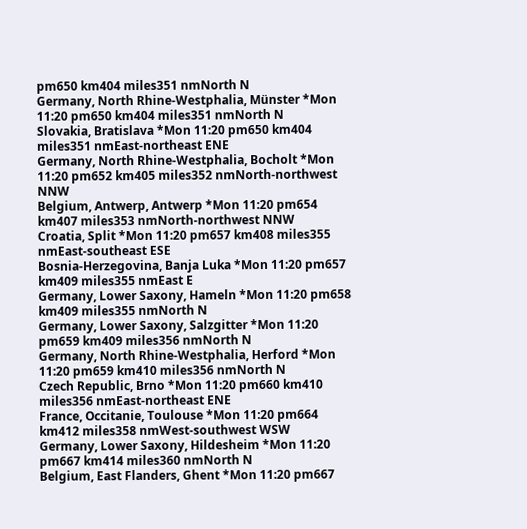pm650 km404 miles351 nmNorth N
Germany, North Rhine-Westphalia, Münster *Mon 11:20 pm650 km404 miles351 nmNorth N
Slovakia, Bratislava *Mon 11:20 pm650 km404 miles351 nmEast-northeast ENE
Germany, North Rhine-Westphalia, Bocholt *Mon 11:20 pm652 km405 miles352 nmNorth-northwest NNW
Belgium, Antwerp, Antwerp *Mon 11:20 pm654 km407 miles353 nmNorth-northwest NNW
Croatia, Split *Mon 11:20 pm657 km408 miles355 nmEast-southeast ESE
Bosnia-Herzegovina, Banja Luka *Mon 11:20 pm657 km409 miles355 nmEast E
Germany, Lower Saxony, Hameln *Mon 11:20 pm658 km409 miles355 nmNorth N
Germany, Lower Saxony, Salzgitter *Mon 11:20 pm659 km409 miles356 nmNorth N
Germany, North Rhine-Westphalia, Herford *Mon 11:20 pm659 km410 miles356 nmNorth N
Czech Republic, Brno *Mon 11:20 pm660 km410 miles356 nmEast-northeast ENE
France, Occitanie, Toulouse *Mon 11:20 pm664 km412 miles358 nmWest-southwest WSW
Germany, Lower Saxony, Hildesheim *Mon 11:20 pm667 km414 miles360 nmNorth N
Belgium, East Flanders, Ghent *Mon 11:20 pm667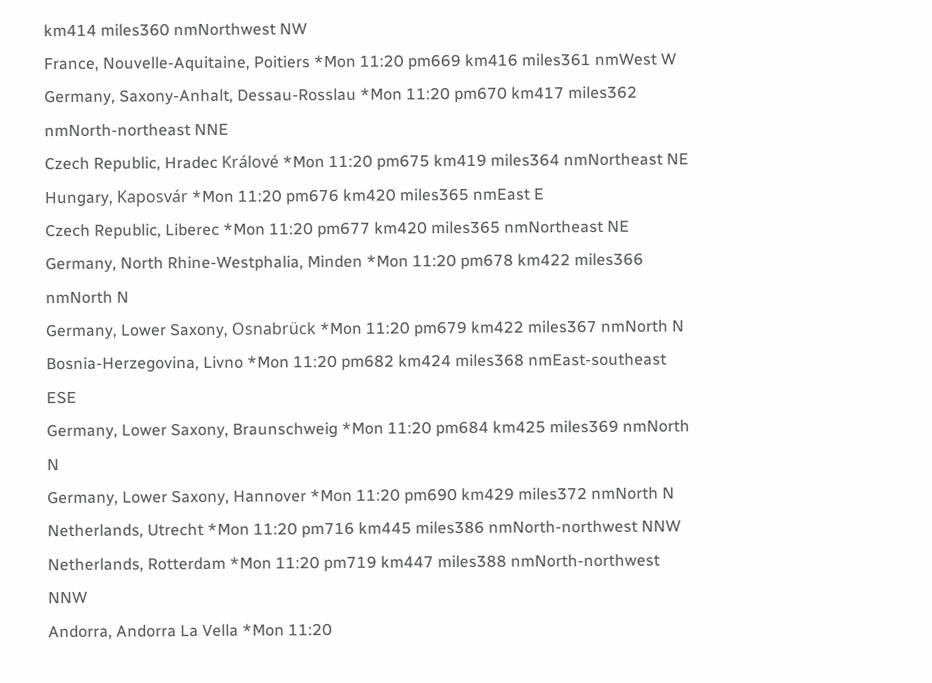km414 miles360 nmNorthwest NW
France, Nouvelle-Aquitaine, Poitiers *Mon 11:20 pm669 km416 miles361 nmWest W
Germany, Saxony-Anhalt, Dessau-Rosslau *Mon 11:20 pm670 km417 miles362 nmNorth-northeast NNE
Czech Republic, Hradec Králové *Mon 11:20 pm675 km419 miles364 nmNortheast NE
Hungary, Kaposvár *Mon 11:20 pm676 km420 miles365 nmEast E
Czech Republic, Liberec *Mon 11:20 pm677 km420 miles365 nmNortheast NE
Germany, North Rhine-Westphalia, Minden *Mon 11:20 pm678 km422 miles366 nmNorth N
Germany, Lower Saxony, Osnabrück *Mon 11:20 pm679 km422 miles367 nmNorth N
Bosnia-Herzegovina, Livno *Mon 11:20 pm682 km424 miles368 nmEast-southeast ESE
Germany, Lower Saxony, Braunschweig *Mon 11:20 pm684 km425 miles369 nmNorth N
Germany, Lower Saxony, Hannover *Mon 11:20 pm690 km429 miles372 nmNorth N
Netherlands, Utrecht *Mon 11:20 pm716 km445 miles386 nmNorth-northwest NNW
Netherlands, Rotterdam *Mon 11:20 pm719 km447 miles388 nmNorth-northwest NNW
Andorra, Andorra La Vella *Mon 11:20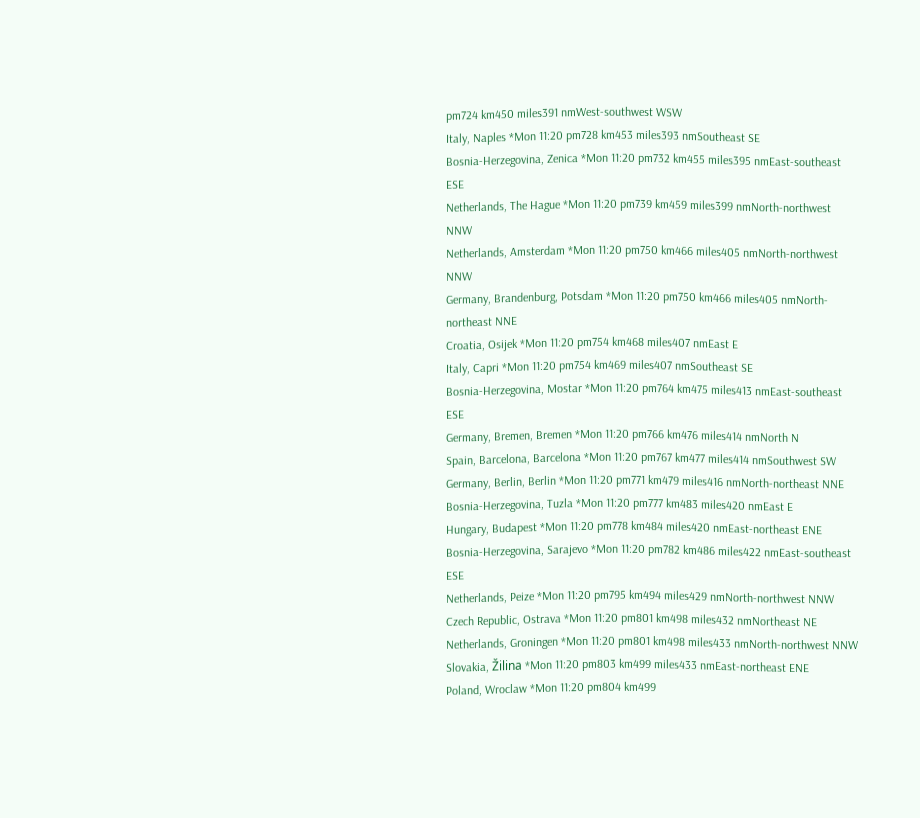pm724 km450 miles391 nmWest-southwest WSW
Italy, Naples *Mon 11:20 pm728 km453 miles393 nmSoutheast SE
Bosnia-Herzegovina, Zenica *Mon 11:20 pm732 km455 miles395 nmEast-southeast ESE
Netherlands, The Hague *Mon 11:20 pm739 km459 miles399 nmNorth-northwest NNW
Netherlands, Amsterdam *Mon 11:20 pm750 km466 miles405 nmNorth-northwest NNW
Germany, Brandenburg, Potsdam *Mon 11:20 pm750 km466 miles405 nmNorth-northeast NNE
Croatia, Osijek *Mon 11:20 pm754 km468 miles407 nmEast E
Italy, Capri *Mon 11:20 pm754 km469 miles407 nmSoutheast SE
Bosnia-Herzegovina, Mostar *Mon 11:20 pm764 km475 miles413 nmEast-southeast ESE
Germany, Bremen, Bremen *Mon 11:20 pm766 km476 miles414 nmNorth N
Spain, Barcelona, Barcelona *Mon 11:20 pm767 km477 miles414 nmSouthwest SW
Germany, Berlin, Berlin *Mon 11:20 pm771 km479 miles416 nmNorth-northeast NNE
Bosnia-Herzegovina, Tuzla *Mon 11:20 pm777 km483 miles420 nmEast E
Hungary, Budapest *Mon 11:20 pm778 km484 miles420 nmEast-northeast ENE
Bosnia-Herzegovina, Sarajevo *Mon 11:20 pm782 km486 miles422 nmEast-southeast ESE
Netherlands, Peize *Mon 11:20 pm795 km494 miles429 nmNorth-northwest NNW
Czech Republic, Ostrava *Mon 11:20 pm801 km498 miles432 nmNortheast NE
Netherlands, Groningen *Mon 11:20 pm801 km498 miles433 nmNorth-northwest NNW
Slovakia, Žilina *Mon 11:20 pm803 km499 miles433 nmEast-northeast ENE
Poland, Wroclaw *Mon 11:20 pm804 km499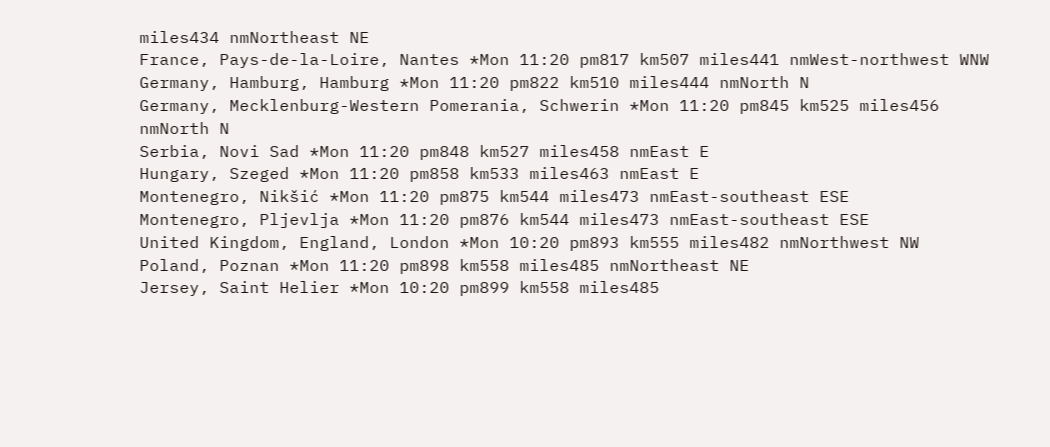miles434 nmNortheast NE
France, Pays-de-la-Loire, Nantes *Mon 11:20 pm817 km507 miles441 nmWest-northwest WNW
Germany, Hamburg, Hamburg *Mon 11:20 pm822 km510 miles444 nmNorth N
Germany, Mecklenburg-Western Pomerania, Schwerin *Mon 11:20 pm845 km525 miles456 nmNorth N
Serbia, Novi Sad *Mon 11:20 pm848 km527 miles458 nmEast E
Hungary, Szeged *Mon 11:20 pm858 km533 miles463 nmEast E
Montenegro, Nikšić *Mon 11:20 pm875 km544 miles473 nmEast-southeast ESE
Montenegro, Pljevlja *Mon 11:20 pm876 km544 miles473 nmEast-southeast ESE
United Kingdom, England, London *Mon 10:20 pm893 km555 miles482 nmNorthwest NW
Poland, Poznan *Mon 11:20 pm898 km558 miles485 nmNortheast NE
Jersey, Saint Helier *Mon 10:20 pm899 km558 miles485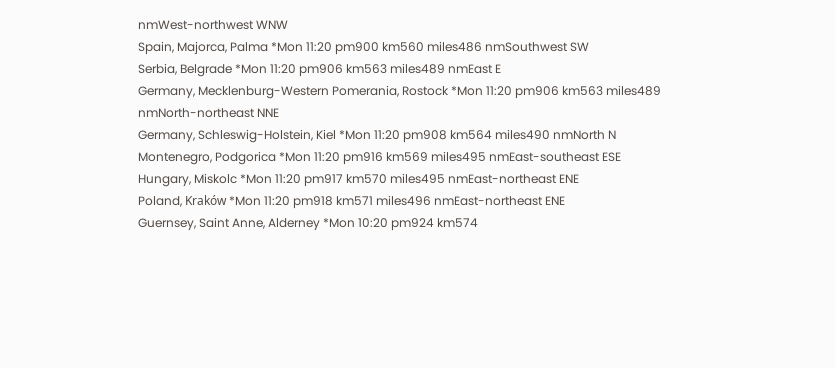nmWest-northwest WNW
Spain, Majorca, Palma *Mon 11:20 pm900 km560 miles486 nmSouthwest SW
Serbia, Belgrade *Mon 11:20 pm906 km563 miles489 nmEast E
Germany, Mecklenburg-Western Pomerania, Rostock *Mon 11:20 pm906 km563 miles489 nmNorth-northeast NNE
Germany, Schleswig-Holstein, Kiel *Mon 11:20 pm908 km564 miles490 nmNorth N
Montenegro, Podgorica *Mon 11:20 pm916 km569 miles495 nmEast-southeast ESE
Hungary, Miskolc *Mon 11:20 pm917 km570 miles495 nmEast-northeast ENE
Poland, Kraków *Mon 11:20 pm918 km571 miles496 nmEast-northeast ENE
Guernsey, Saint Anne, Alderney *Mon 10:20 pm924 km574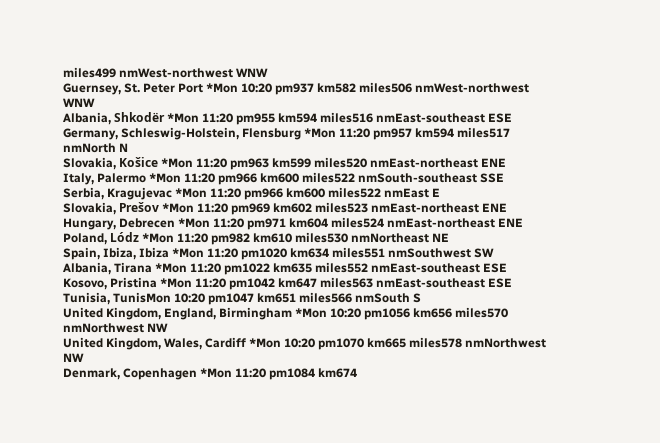miles499 nmWest-northwest WNW
Guernsey, St. Peter Port *Mon 10:20 pm937 km582 miles506 nmWest-northwest WNW
Albania, Shkodër *Mon 11:20 pm955 km594 miles516 nmEast-southeast ESE
Germany, Schleswig-Holstein, Flensburg *Mon 11:20 pm957 km594 miles517 nmNorth N
Slovakia, Košice *Mon 11:20 pm963 km599 miles520 nmEast-northeast ENE
Italy, Palermo *Mon 11:20 pm966 km600 miles522 nmSouth-southeast SSE
Serbia, Kragujevac *Mon 11:20 pm966 km600 miles522 nmEast E
Slovakia, Prešov *Mon 11:20 pm969 km602 miles523 nmEast-northeast ENE
Hungary, Debrecen *Mon 11:20 pm971 km604 miles524 nmEast-northeast ENE
Poland, Lódz *Mon 11:20 pm982 km610 miles530 nmNortheast NE
Spain, Ibiza, Ibiza *Mon 11:20 pm1020 km634 miles551 nmSouthwest SW
Albania, Tirana *Mon 11:20 pm1022 km635 miles552 nmEast-southeast ESE
Kosovo, Pristina *Mon 11:20 pm1042 km647 miles563 nmEast-southeast ESE
Tunisia, TunisMon 10:20 pm1047 km651 miles566 nmSouth S
United Kingdom, England, Birmingham *Mon 10:20 pm1056 km656 miles570 nmNorthwest NW
United Kingdom, Wales, Cardiff *Mon 10:20 pm1070 km665 miles578 nmNorthwest NW
Denmark, Copenhagen *Mon 11:20 pm1084 km674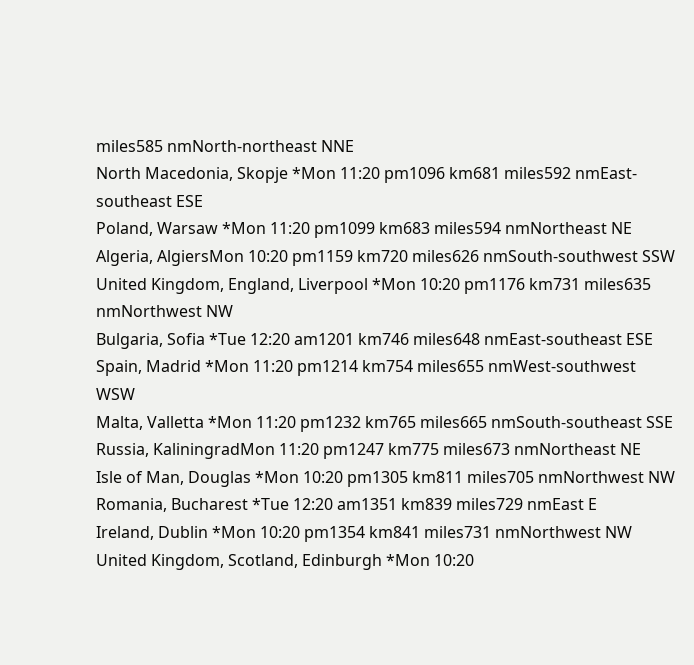miles585 nmNorth-northeast NNE
North Macedonia, Skopje *Mon 11:20 pm1096 km681 miles592 nmEast-southeast ESE
Poland, Warsaw *Mon 11:20 pm1099 km683 miles594 nmNortheast NE
Algeria, AlgiersMon 10:20 pm1159 km720 miles626 nmSouth-southwest SSW
United Kingdom, England, Liverpool *Mon 10:20 pm1176 km731 miles635 nmNorthwest NW
Bulgaria, Sofia *Tue 12:20 am1201 km746 miles648 nmEast-southeast ESE
Spain, Madrid *Mon 11:20 pm1214 km754 miles655 nmWest-southwest WSW
Malta, Valletta *Mon 11:20 pm1232 km765 miles665 nmSouth-southeast SSE
Russia, KaliningradMon 11:20 pm1247 km775 miles673 nmNortheast NE
Isle of Man, Douglas *Mon 10:20 pm1305 km811 miles705 nmNorthwest NW
Romania, Bucharest *Tue 12:20 am1351 km839 miles729 nmEast E
Ireland, Dublin *Mon 10:20 pm1354 km841 miles731 nmNorthwest NW
United Kingdom, Scotland, Edinburgh *Mon 10:20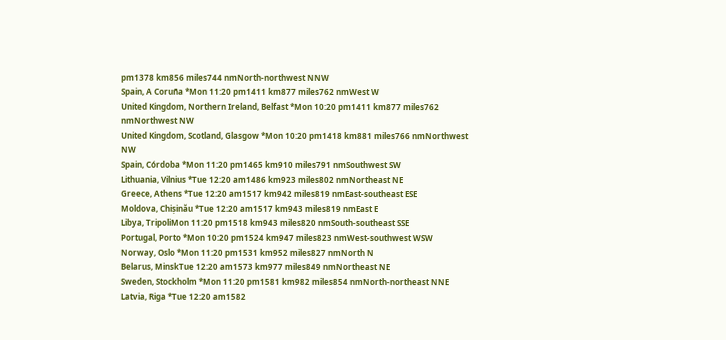pm1378 km856 miles744 nmNorth-northwest NNW
Spain, A Coruña *Mon 11:20 pm1411 km877 miles762 nmWest W
United Kingdom, Northern Ireland, Belfast *Mon 10:20 pm1411 km877 miles762 nmNorthwest NW
United Kingdom, Scotland, Glasgow *Mon 10:20 pm1418 km881 miles766 nmNorthwest NW
Spain, Córdoba *Mon 11:20 pm1465 km910 miles791 nmSouthwest SW
Lithuania, Vilnius *Tue 12:20 am1486 km923 miles802 nmNortheast NE
Greece, Athens *Tue 12:20 am1517 km942 miles819 nmEast-southeast ESE
Moldova, Chișinău *Tue 12:20 am1517 km943 miles819 nmEast E
Libya, TripoliMon 11:20 pm1518 km943 miles820 nmSouth-southeast SSE
Portugal, Porto *Mon 10:20 pm1524 km947 miles823 nmWest-southwest WSW
Norway, Oslo *Mon 11:20 pm1531 km952 miles827 nmNorth N
Belarus, MinskTue 12:20 am1573 km977 miles849 nmNortheast NE
Sweden, Stockholm *Mon 11:20 pm1581 km982 miles854 nmNorth-northeast NNE
Latvia, Riga *Tue 12:20 am1582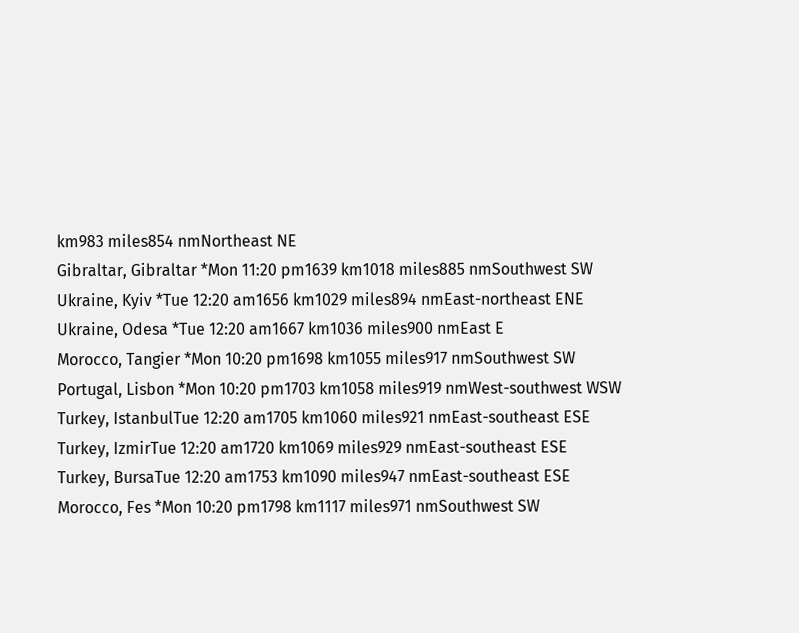km983 miles854 nmNortheast NE
Gibraltar, Gibraltar *Mon 11:20 pm1639 km1018 miles885 nmSouthwest SW
Ukraine, Kyiv *Tue 12:20 am1656 km1029 miles894 nmEast-northeast ENE
Ukraine, Odesa *Tue 12:20 am1667 km1036 miles900 nmEast E
Morocco, Tangier *Mon 10:20 pm1698 km1055 miles917 nmSouthwest SW
Portugal, Lisbon *Mon 10:20 pm1703 km1058 miles919 nmWest-southwest WSW
Turkey, IstanbulTue 12:20 am1705 km1060 miles921 nmEast-southeast ESE
Turkey, IzmirTue 12:20 am1720 km1069 miles929 nmEast-southeast ESE
Turkey, BursaTue 12:20 am1753 km1090 miles947 nmEast-southeast ESE
Morocco, Fes *Mon 10:20 pm1798 km1117 miles971 nmSouthwest SW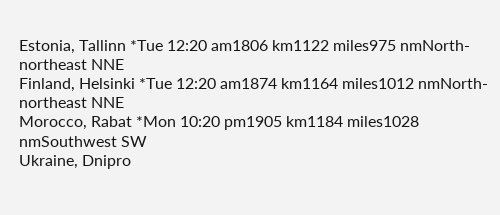Estonia, Tallinn *Tue 12:20 am1806 km1122 miles975 nmNorth-northeast NNE
Finland, Helsinki *Tue 12:20 am1874 km1164 miles1012 nmNorth-northeast NNE
Morocco, Rabat *Mon 10:20 pm1905 km1184 miles1028 nmSouthwest SW
Ukraine, Dnipro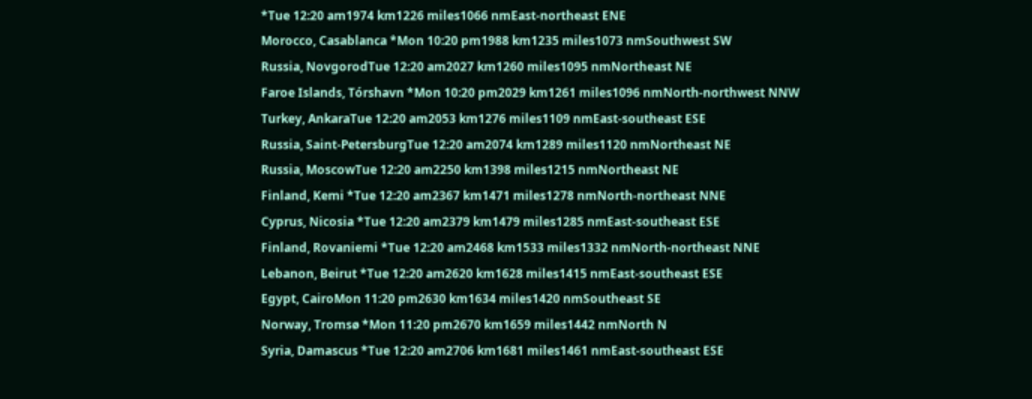*Tue 12:20 am1974 km1226 miles1066 nmEast-northeast ENE
Morocco, Casablanca *Mon 10:20 pm1988 km1235 miles1073 nmSouthwest SW
Russia, NovgorodTue 12:20 am2027 km1260 miles1095 nmNortheast NE
Faroe Islands, Tórshavn *Mon 10:20 pm2029 km1261 miles1096 nmNorth-northwest NNW
Turkey, AnkaraTue 12:20 am2053 km1276 miles1109 nmEast-southeast ESE
Russia, Saint-PetersburgTue 12:20 am2074 km1289 miles1120 nmNortheast NE
Russia, MoscowTue 12:20 am2250 km1398 miles1215 nmNortheast NE
Finland, Kemi *Tue 12:20 am2367 km1471 miles1278 nmNorth-northeast NNE
Cyprus, Nicosia *Tue 12:20 am2379 km1479 miles1285 nmEast-southeast ESE
Finland, Rovaniemi *Tue 12:20 am2468 km1533 miles1332 nmNorth-northeast NNE
Lebanon, Beirut *Tue 12:20 am2620 km1628 miles1415 nmEast-southeast ESE
Egypt, CairoMon 11:20 pm2630 km1634 miles1420 nmSoutheast SE
Norway, Tromsø *Mon 11:20 pm2670 km1659 miles1442 nmNorth N
Syria, Damascus *Tue 12:20 am2706 km1681 miles1461 nmEast-southeast ESE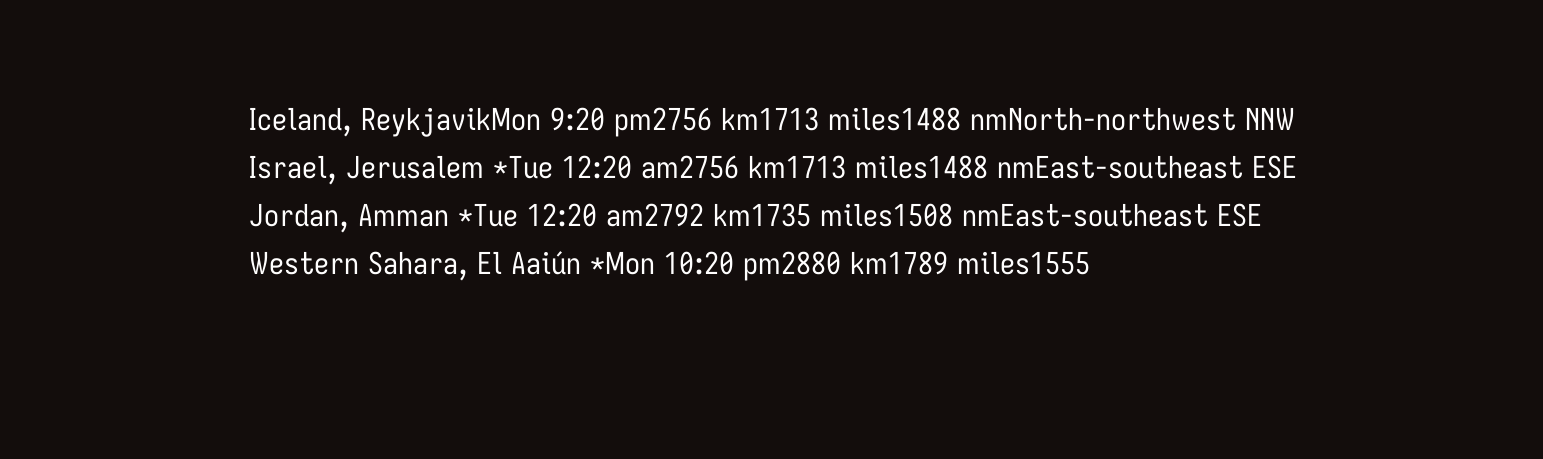Iceland, ReykjavikMon 9:20 pm2756 km1713 miles1488 nmNorth-northwest NNW
Israel, Jerusalem *Tue 12:20 am2756 km1713 miles1488 nmEast-southeast ESE
Jordan, Amman *Tue 12:20 am2792 km1735 miles1508 nmEast-southeast ESE
Western Sahara, El Aaiún *Mon 10:20 pm2880 km1789 miles1555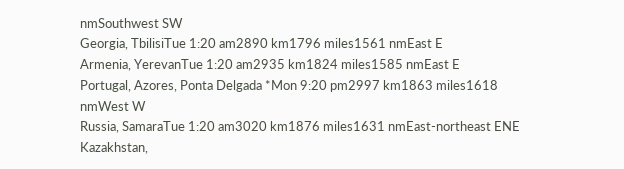nmSouthwest SW
Georgia, TbilisiTue 1:20 am2890 km1796 miles1561 nmEast E
Armenia, YerevanTue 1:20 am2935 km1824 miles1585 nmEast E
Portugal, Azores, Ponta Delgada *Mon 9:20 pm2997 km1863 miles1618 nmWest W
Russia, SamaraTue 1:20 am3020 km1876 miles1631 nmEast-northeast ENE
Kazakhstan,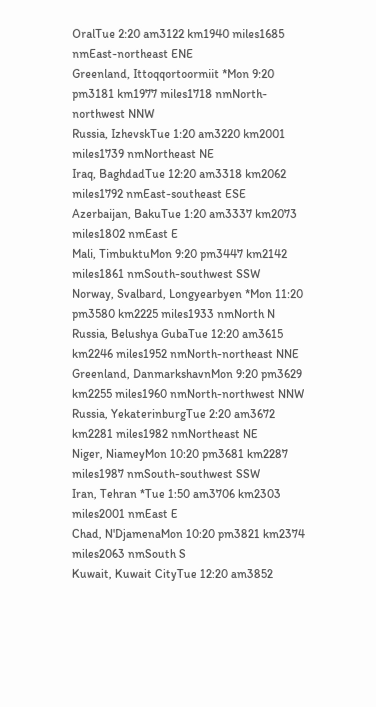OralTue 2:20 am3122 km1940 miles1685 nmEast-northeast ENE
Greenland, Ittoqqortoormiit *Mon 9:20 pm3181 km1977 miles1718 nmNorth-northwest NNW
Russia, IzhevskTue 1:20 am3220 km2001 miles1739 nmNortheast NE
Iraq, BaghdadTue 12:20 am3318 km2062 miles1792 nmEast-southeast ESE
Azerbaijan, BakuTue 1:20 am3337 km2073 miles1802 nmEast E
Mali, TimbuktuMon 9:20 pm3447 km2142 miles1861 nmSouth-southwest SSW
Norway, Svalbard, Longyearbyen *Mon 11:20 pm3580 km2225 miles1933 nmNorth N
Russia, Belushya GubaTue 12:20 am3615 km2246 miles1952 nmNorth-northeast NNE
Greenland, DanmarkshavnMon 9:20 pm3629 km2255 miles1960 nmNorth-northwest NNW
Russia, YekaterinburgTue 2:20 am3672 km2281 miles1982 nmNortheast NE
Niger, NiameyMon 10:20 pm3681 km2287 miles1987 nmSouth-southwest SSW
Iran, Tehran *Tue 1:50 am3706 km2303 miles2001 nmEast E
Chad, N'DjamenaMon 10:20 pm3821 km2374 miles2063 nmSouth S
Kuwait, Kuwait CityTue 12:20 am3852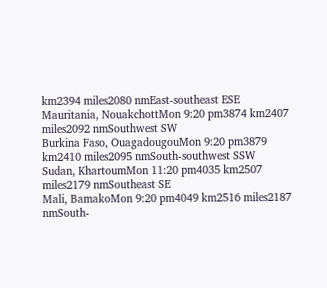km2394 miles2080 nmEast-southeast ESE
Mauritania, NouakchottMon 9:20 pm3874 km2407 miles2092 nmSouthwest SW
Burkina Faso, OuagadougouMon 9:20 pm3879 km2410 miles2095 nmSouth-southwest SSW
Sudan, KhartoumMon 11:20 pm4035 km2507 miles2179 nmSoutheast SE
Mali, BamakoMon 9:20 pm4049 km2516 miles2187 nmSouth-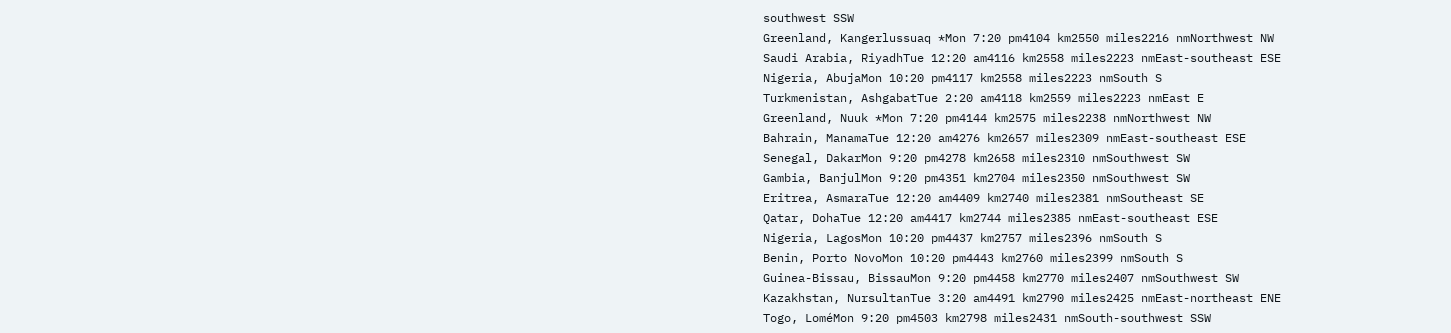southwest SSW
Greenland, Kangerlussuaq *Mon 7:20 pm4104 km2550 miles2216 nmNorthwest NW
Saudi Arabia, RiyadhTue 12:20 am4116 km2558 miles2223 nmEast-southeast ESE
Nigeria, AbujaMon 10:20 pm4117 km2558 miles2223 nmSouth S
Turkmenistan, AshgabatTue 2:20 am4118 km2559 miles2223 nmEast E
Greenland, Nuuk *Mon 7:20 pm4144 km2575 miles2238 nmNorthwest NW
Bahrain, ManamaTue 12:20 am4276 km2657 miles2309 nmEast-southeast ESE
Senegal, DakarMon 9:20 pm4278 km2658 miles2310 nmSouthwest SW
Gambia, BanjulMon 9:20 pm4351 km2704 miles2350 nmSouthwest SW
Eritrea, AsmaraTue 12:20 am4409 km2740 miles2381 nmSoutheast SE
Qatar, DohaTue 12:20 am4417 km2744 miles2385 nmEast-southeast ESE
Nigeria, LagosMon 10:20 pm4437 km2757 miles2396 nmSouth S
Benin, Porto NovoMon 10:20 pm4443 km2760 miles2399 nmSouth S
Guinea-Bissau, BissauMon 9:20 pm4458 km2770 miles2407 nmSouthwest SW
Kazakhstan, NursultanTue 3:20 am4491 km2790 miles2425 nmEast-northeast ENE
Togo, LoméMon 9:20 pm4503 km2798 miles2431 nmSouth-southwest SSW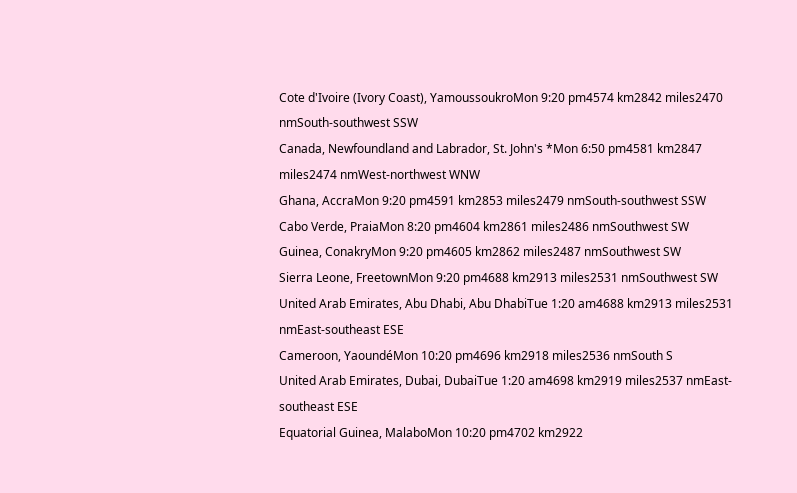Cote d'Ivoire (Ivory Coast), YamoussoukroMon 9:20 pm4574 km2842 miles2470 nmSouth-southwest SSW
Canada, Newfoundland and Labrador, St. John's *Mon 6:50 pm4581 km2847 miles2474 nmWest-northwest WNW
Ghana, AccraMon 9:20 pm4591 km2853 miles2479 nmSouth-southwest SSW
Cabo Verde, PraiaMon 8:20 pm4604 km2861 miles2486 nmSouthwest SW
Guinea, ConakryMon 9:20 pm4605 km2862 miles2487 nmSouthwest SW
Sierra Leone, FreetownMon 9:20 pm4688 km2913 miles2531 nmSouthwest SW
United Arab Emirates, Abu Dhabi, Abu DhabiTue 1:20 am4688 km2913 miles2531 nmEast-southeast ESE
Cameroon, YaoundéMon 10:20 pm4696 km2918 miles2536 nmSouth S
United Arab Emirates, Dubai, DubaiTue 1:20 am4698 km2919 miles2537 nmEast-southeast ESE
Equatorial Guinea, MalaboMon 10:20 pm4702 km2922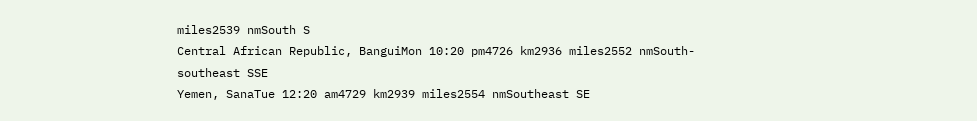miles2539 nmSouth S
Central African Republic, BanguiMon 10:20 pm4726 km2936 miles2552 nmSouth-southeast SSE
Yemen, SanaTue 12:20 am4729 km2939 miles2554 nmSoutheast SE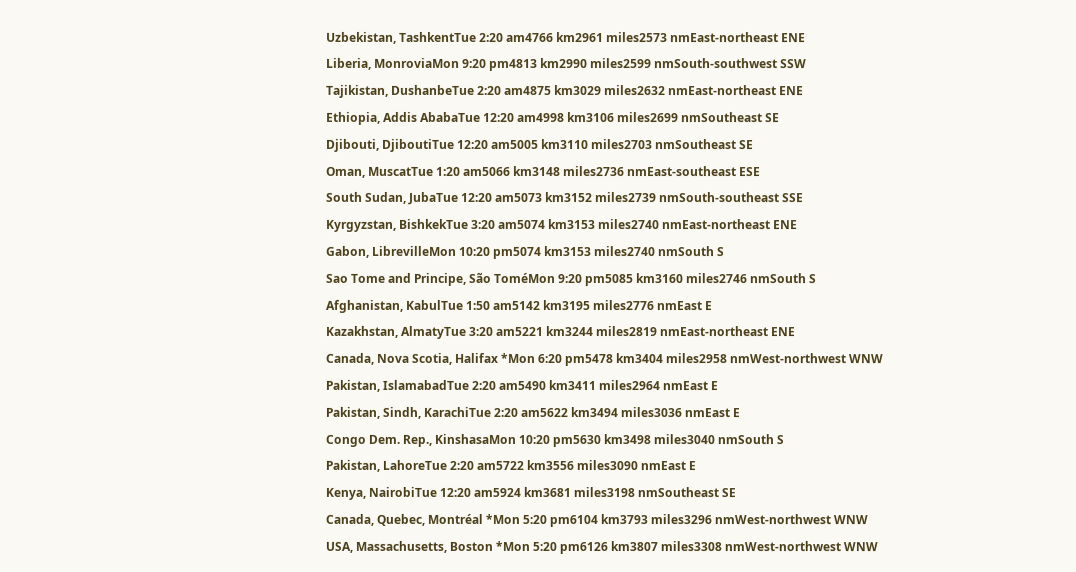Uzbekistan, TashkentTue 2:20 am4766 km2961 miles2573 nmEast-northeast ENE
Liberia, MonroviaMon 9:20 pm4813 km2990 miles2599 nmSouth-southwest SSW
Tajikistan, DushanbeTue 2:20 am4875 km3029 miles2632 nmEast-northeast ENE
Ethiopia, Addis AbabaTue 12:20 am4998 km3106 miles2699 nmSoutheast SE
Djibouti, DjiboutiTue 12:20 am5005 km3110 miles2703 nmSoutheast SE
Oman, MuscatTue 1:20 am5066 km3148 miles2736 nmEast-southeast ESE
South Sudan, JubaTue 12:20 am5073 km3152 miles2739 nmSouth-southeast SSE
Kyrgyzstan, BishkekTue 3:20 am5074 km3153 miles2740 nmEast-northeast ENE
Gabon, LibrevilleMon 10:20 pm5074 km3153 miles2740 nmSouth S
Sao Tome and Principe, São ToméMon 9:20 pm5085 km3160 miles2746 nmSouth S
Afghanistan, KabulTue 1:50 am5142 km3195 miles2776 nmEast E
Kazakhstan, AlmatyTue 3:20 am5221 km3244 miles2819 nmEast-northeast ENE
Canada, Nova Scotia, Halifax *Mon 6:20 pm5478 km3404 miles2958 nmWest-northwest WNW
Pakistan, IslamabadTue 2:20 am5490 km3411 miles2964 nmEast E
Pakistan, Sindh, KarachiTue 2:20 am5622 km3494 miles3036 nmEast E
Congo Dem. Rep., KinshasaMon 10:20 pm5630 km3498 miles3040 nmSouth S
Pakistan, LahoreTue 2:20 am5722 km3556 miles3090 nmEast E
Kenya, NairobiTue 12:20 am5924 km3681 miles3198 nmSoutheast SE
Canada, Quebec, Montréal *Mon 5:20 pm6104 km3793 miles3296 nmWest-northwest WNW
USA, Massachusetts, Boston *Mon 5:20 pm6126 km3807 miles3308 nmWest-northwest WNW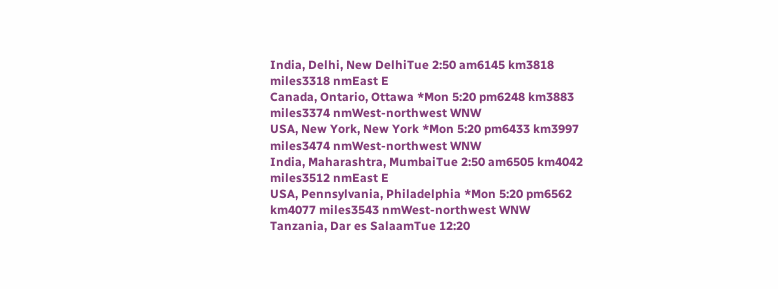India, Delhi, New DelhiTue 2:50 am6145 km3818 miles3318 nmEast E
Canada, Ontario, Ottawa *Mon 5:20 pm6248 km3883 miles3374 nmWest-northwest WNW
USA, New York, New York *Mon 5:20 pm6433 km3997 miles3474 nmWest-northwest WNW
India, Maharashtra, MumbaiTue 2:50 am6505 km4042 miles3512 nmEast E
USA, Pennsylvania, Philadelphia *Mon 5:20 pm6562 km4077 miles3543 nmWest-northwest WNW
Tanzania, Dar es SalaamTue 12:20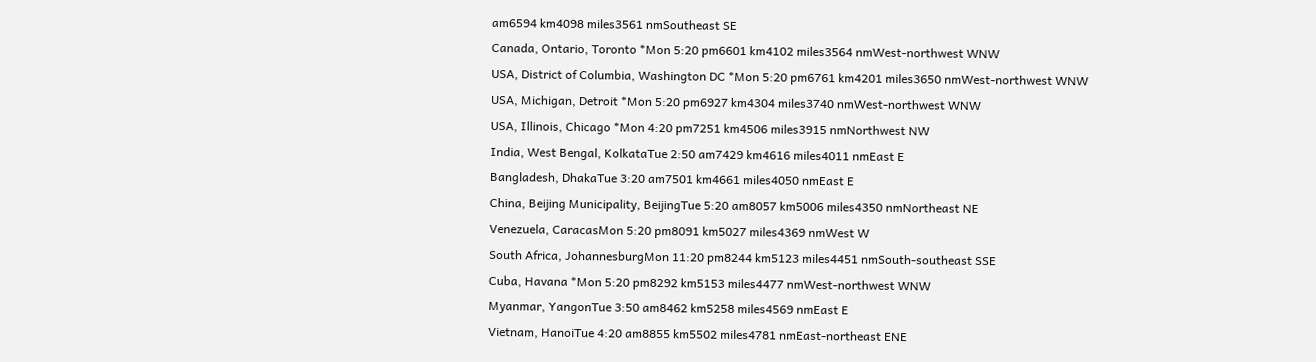am6594 km4098 miles3561 nmSoutheast SE
Canada, Ontario, Toronto *Mon 5:20 pm6601 km4102 miles3564 nmWest-northwest WNW
USA, District of Columbia, Washington DC *Mon 5:20 pm6761 km4201 miles3650 nmWest-northwest WNW
USA, Michigan, Detroit *Mon 5:20 pm6927 km4304 miles3740 nmWest-northwest WNW
USA, Illinois, Chicago *Mon 4:20 pm7251 km4506 miles3915 nmNorthwest NW
India, West Bengal, KolkataTue 2:50 am7429 km4616 miles4011 nmEast E
Bangladesh, DhakaTue 3:20 am7501 km4661 miles4050 nmEast E
China, Beijing Municipality, BeijingTue 5:20 am8057 km5006 miles4350 nmNortheast NE
Venezuela, CaracasMon 5:20 pm8091 km5027 miles4369 nmWest W
South Africa, JohannesburgMon 11:20 pm8244 km5123 miles4451 nmSouth-southeast SSE
Cuba, Havana *Mon 5:20 pm8292 km5153 miles4477 nmWest-northwest WNW
Myanmar, YangonTue 3:50 am8462 km5258 miles4569 nmEast E
Vietnam, HanoiTue 4:20 am8855 km5502 miles4781 nmEast-northeast ENE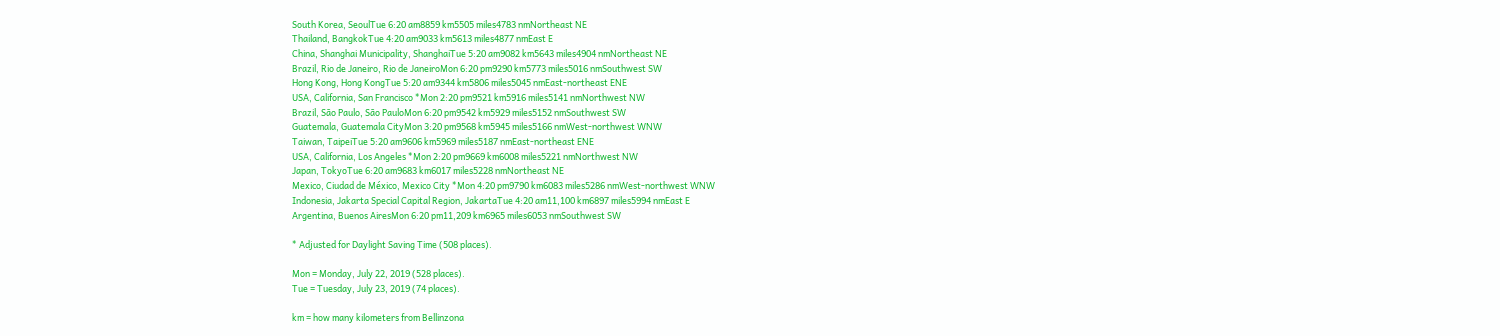South Korea, SeoulTue 6:20 am8859 km5505 miles4783 nmNortheast NE
Thailand, BangkokTue 4:20 am9033 km5613 miles4877 nmEast E
China, Shanghai Municipality, ShanghaiTue 5:20 am9082 km5643 miles4904 nmNortheast NE
Brazil, Rio de Janeiro, Rio de JaneiroMon 6:20 pm9290 km5773 miles5016 nmSouthwest SW
Hong Kong, Hong KongTue 5:20 am9344 km5806 miles5045 nmEast-northeast ENE
USA, California, San Francisco *Mon 2:20 pm9521 km5916 miles5141 nmNorthwest NW
Brazil, São Paulo, São PauloMon 6:20 pm9542 km5929 miles5152 nmSouthwest SW
Guatemala, Guatemala CityMon 3:20 pm9568 km5945 miles5166 nmWest-northwest WNW
Taiwan, TaipeiTue 5:20 am9606 km5969 miles5187 nmEast-northeast ENE
USA, California, Los Angeles *Mon 2:20 pm9669 km6008 miles5221 nmNorthwest NW
Japan, TokyoTue 6:20 am9683 km6017 miles5228 nmNortheast NE
Mexico, Ciudad de México, Mexico City *Mon 4:20 pm9790 km6083 miles5286 nmWest-northwest WNW
Indonesia, Jakarta Special Capital Region, JakartaTue 4:20 am11,100 km6897 miles5994 nmEast E
Argentina, Buenos AiresMon 6:20 pm11,209 km6965 miles6053 nmSouthwest SW

* Adjusted for Daylight Saving Time (508 places).

Mon = Monday, July 22, 2019 (528 places).
Tue = Tuesday, July 23, 2019 (74 places).

km = how many kilometers from Bellinzona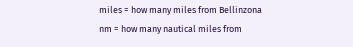miles = how many miles from Bellinzona
nm = how many nautical miles from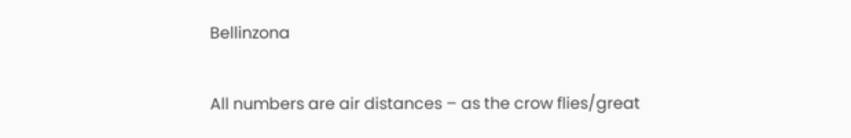Bellinzona

All numbers are air distances – as the crow flies/great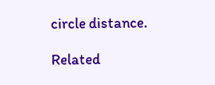circle distance.

Related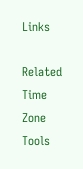Links

Related Time Zone Tools